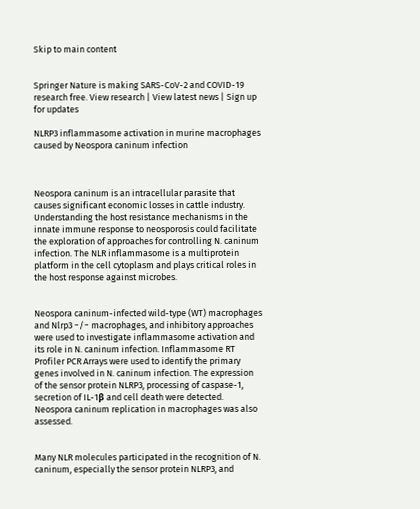Skip to main content


Springer Nature is making SARS-CoV-2 and COVID-19 research free. View research | View latest news | Sign up for updates

NLRP3 inflammasome activation in murine macrophages caused by Neospora caninum infection



Neospora caninum is an intracellular parasite that causes significant economic losses in cattle industry. Understanding the host resistance mechanisms in the innate immune response to neosporosis could facilitate the exploration of approaches for controlling N. caninum infection. The NLR inflammasome is a multiprotein platform in the cell cytoplasm and plays critical roles in the host response against microbes.


Neospora caninum-infected wild-type (WT) macrophages and Nlrp3 −/− macrophages, and inhibitory approaches were used to investigate inflammasome activation and its role in N. caninum infection. Inflammasome RT Profiler PCR Arrays were used to identify the primary genes involved in N. caninum infection. The expression of the sensor protein NLRP3, processing of caspase-1, secretion of IL-1β and cell death were detected. Neospora caninum replication in macrophages was also assessed.


Many NLR molecules participated in the recognition of N. caninum, especially the sensor protein NLRP3, and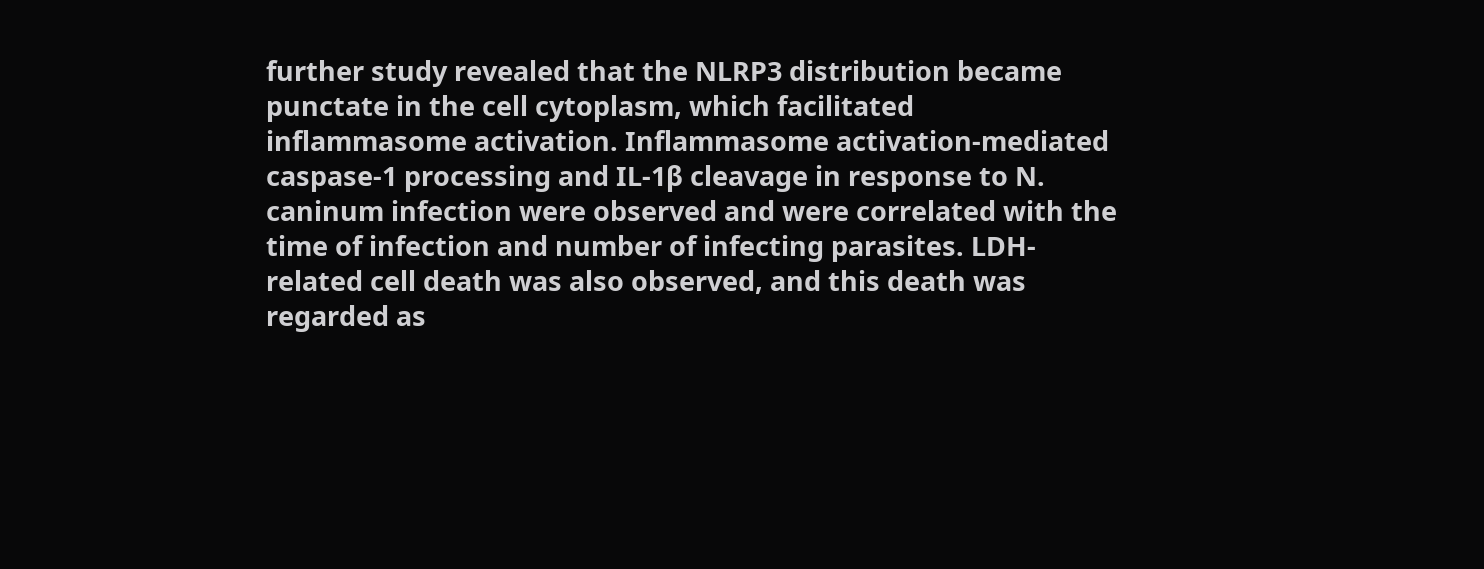further study revealed that the NLRP3 distribution became punctate in the cell cytoplasm, which facilitated inflammasome activation. Inflammasome activation-mediated caspase-1 processing and IL-1β cleavage in response to N. caninum infection were observed and were correlated with the time of infection and number of infecting parasites. LDH-related cell death was also observed, and this death was regarded as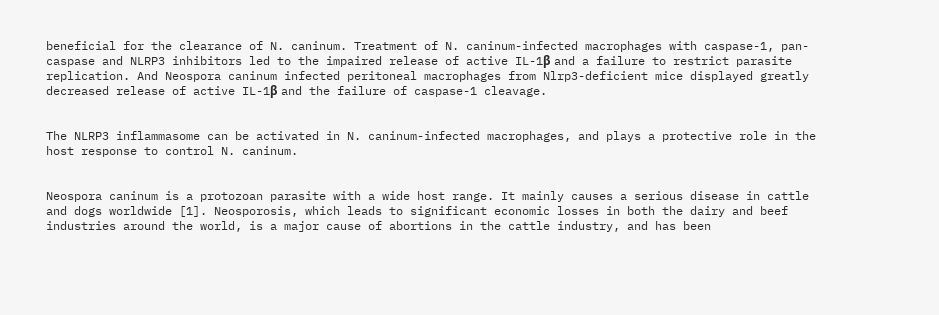beneficial for the clearance of N. caninum. Treatment of N. caninum-infected macrophages with caspase-1, pan-caspase and NLRP3 inhibitors led to the impaired release of active IL-1β and a failure to restrict parasite replication. And Neospora caninum infected peritoneal macrophages from Nlrp3-deficient mice displayed greatly decreased release of active IL-1β and the failure of caspase-1 cleavage.


The NLRP3 inflammasome can be activated in N. caninum-infected macrophages, and plays a protective role in the host response to control N. caninum.


Neospora caninum is a protozoan parasite with a wide host range. It mainly causes a serious disease in cattle and dogs worldwide [1]. Neosporosis, which leads to significant economic losses in both the dairy and beef industries around the world, is a major cause of abortions in the cattle industry, and has been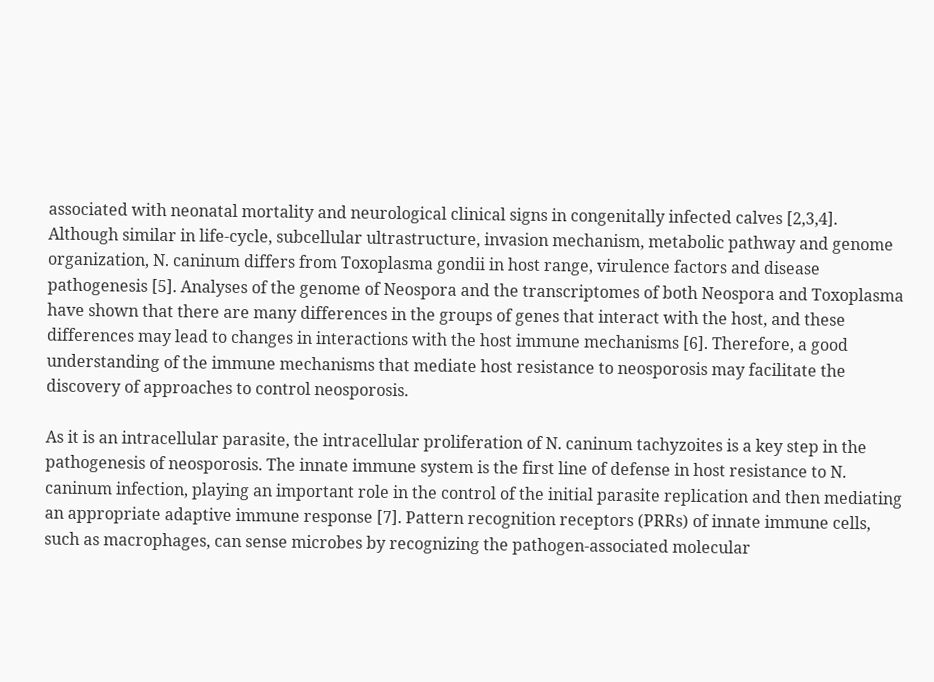associated with neonatal mortality and neurological clinical signs in congenitally infected calves [2,3,4]. Although similar in life-cycle, subcellular ultrastructure, invasion mechanism, metabolic pathway and genome organization, N. caninum differs from Toxoplasma gondii in host range, virulence factors and disease pathogenesis [5]. Analyses of the genome of Neospora and the transcriptomes of both Neospora and Toxoplasma have shown that there are many differences in the groups of genes that interact with the host, and these differences may lead to changes in interactions with the host immune mechanisms [6]. Therefore, a good understanding of the immune mechanisms that mediate host resistance to neosporosis may facilitate the discovery of approaches to control neosporosis.

As it is an intracellular parasite, the intracellular proliferation of N. caninum tachyzoites is a key step in the pathogenesis of neosporosis. The innate immune system is the first line of defense in host resistance to N. caninum infection, playing an important role in the control of the initial parasite replication and then mediating an appropriate adaptive immune response [7]. Pattern recognition receptors (PRRs) of innate immune cells, such as macrophages, can sense microbes by recognizing the pathogen-associated molecular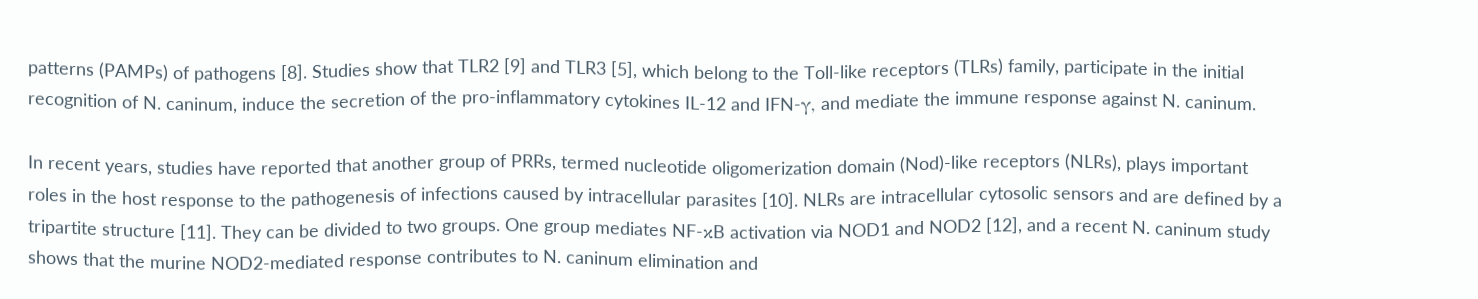patterns (PAMPs) of pathogens [8]. Studies show that TLR2 [9] and TLR3 [5], which belong to the Toll-like receptors (TLRs) family, participate in the initial recognition of N. caninum, induce the secretion of the pro-inflammatory cytokines IL-12 and IFN-γ, and mediate the immune response against N. caninum.

In recent years, studies have reported that another group of PRRs, termed nucleotide oligomerization domain (Nod)-like receptors (NLRs), plays important roles in the host response to the pathogenesis of infections caused by intracellular parasites [10]. NLRs are intracellular cytosolic sensors and are defined by a tripartite structure [11]. They can be divided to two groups. One group mediates NF-κB activation via NOD1 and NOD2 [12], and a recent N. caninum study shows that the murine NOD2-mediated response contributes to N. caninum elimination and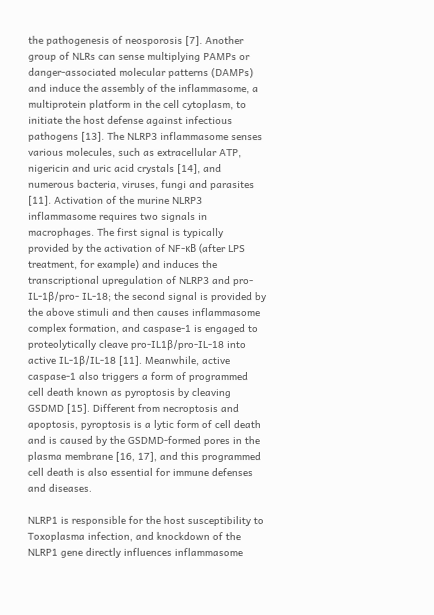the pathogenesis of neosporosis [7]. Another group of NLRs can sense multiplying PAMPs or danger-associated molecular patterns (DAMPs) and induce the assembly of the inflammasome, a multiprotein platform in the cell cytoplasm, to initiate the host defense against infectious pathogens [13]. The NLRP3 inflammasome senses various molecules, such as extracellular ATP, nigericin and uric acid crystals [14], and numerous bacteria, viruses, fungi and parasites [11]. Activation of the murine NLRP3 inflammasome requires two signals in macrophages. The first signal is typically provided by the activation of NF-κB (after LPS treatment, for example) and induces the transcriptional upregulation of NLRP3 and pro- IL-1β/pro- IL-18; the second signal is provided by the above stimuli and then causes inflammasome complex formation, and caspase-1 is engaged to proteolytically cleave pro-IL1β/pro-IL-18 into active IL-1β/IL-18 [11]. Meanwhile, active caspase-1 also triggers a form of programmed cell death known as pyroptosis by cleaving GSDMD [15]. Different from necroptosis and apoptosis, pyroptosis is a lytic form of cell death and is caused by the GSDMD-formed pores in the plasma membrane [16, 17], and this programmed cell death is also essential for immune defenses and diseases.

NLRP1 is responsible for the host susceptibility to Toxoplasma infection, and knockdown of the NLRP1 gene directly influences inflammasome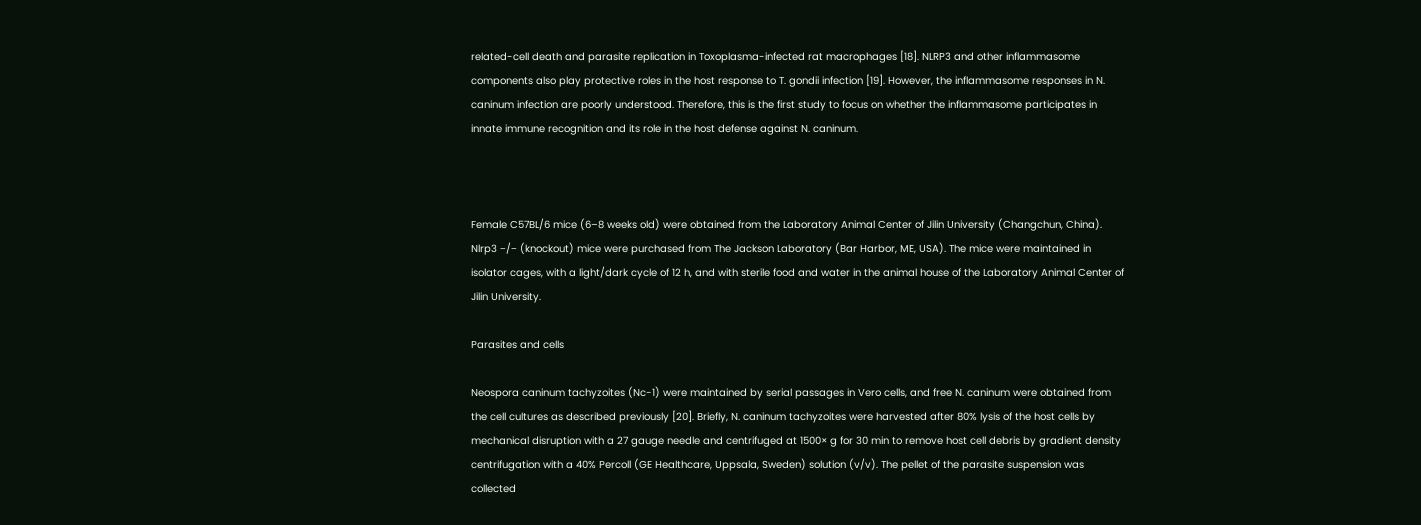related-cell death and parasite replication in Toxoplasma-infected rat macrophages [18]. NLRP3 and other inflammasome components also play protective roles in the host response to T. gondii infection [19]. However, the inflammasome responses in N. caninum infection are poorly understood. Therefore, this is the first study to focus on whether the inflammasome participates in innate immune recognition and its role in the host defense against N. caninum.



Female C57BL/6 mice (6–8 weeks old) were obtained from the Laboratory Animal Center of Jilin University (Changchun, China). Nlrp3 −/− (knockout) mice were purchased from The Jackson Laboratory (Bar Harbor, ME, USA). The mice were maintained in isolator cages, with a light/dark cycle of 12 h, and with sterile food and water in the animal house of the Laboratory Animal Center of Jilin University.

Parasites and cells

Neospora caninum tachyzoites (Nc-1) were maintained by serial passages in Vero cells, and free N. caninum were obtained from the cell cultures as described previously [20]. Briefly, N. caninum tachyzoites were harvested after 80% lysis of the host cells by mechanical disruption with a 27 gauge needle and centrifuged at 1500× g for 30 min to remove host cell debris by gradient density centrifugation with a 40% Percoll (GE Healthcare, Uppsala, Sweden) solution (v/v). The pellet of the parasite suspension was collected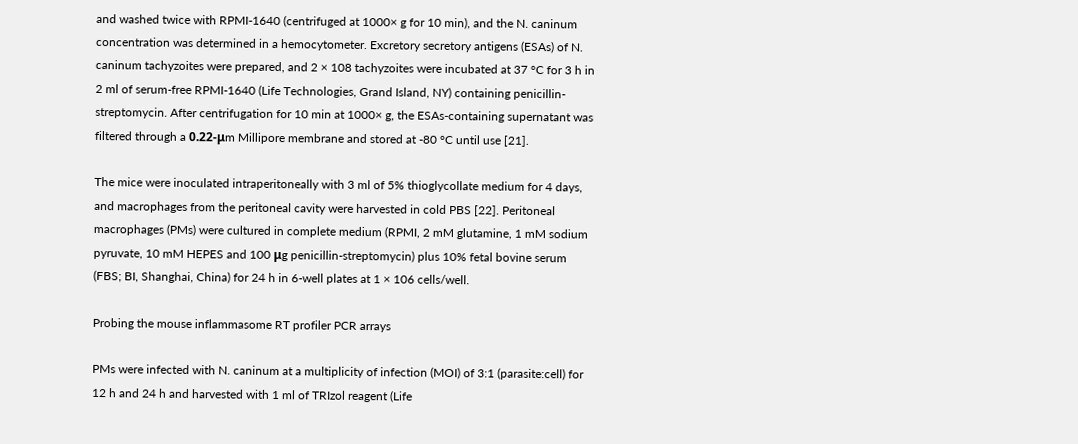and washed twice with RPMI-1640 (centrifuged at 1000× g for 10 min), and the N. caninum concentration was determined in a hemocytometer. Excretory secretory antigens (ESAs) of N. caninum tachyzoites were prepared, and 2 × 108 tachyzoites were incubated at 37 °C for 3 h in 2 ml of serum-free RPMI-1640 (Life Technologies, Grand Island, NY) containing penicillin-streptomycin. After centrifugation for 10 min at 1000× g, the ESAs-containing supernatant was filtered through a 0.22-μm Millipore membrane and stored at -80 °C until use [21].

The mice were inoculated intraperitoneally with 3 ml of 5% thioglycollate medium for 4 days, and macrophages from the peritoneal cavity were harvested in cold PBS [22]. Peritoneal macrophages (PMs) were cultured in complete medium (RPMI, 2 mM glutamine, 1 mM sodium pyruvate, 10 mM HEPES and 100 μg penicillin-streptomycin) plus 10% fetal bovine serum (FBS; BI, Shanghai, China) for 24 h in 6-well plates at 1 × 106 cells/well.

Probing the mouse inflammasome RT profiler PCR arrays

PMs were infected with N. caninum at a multiplicity of infection (MOI) of 3:1 (parasite:cell) for 12 h and 24 h and harvested with 1 ml of TRIzol reagent (Life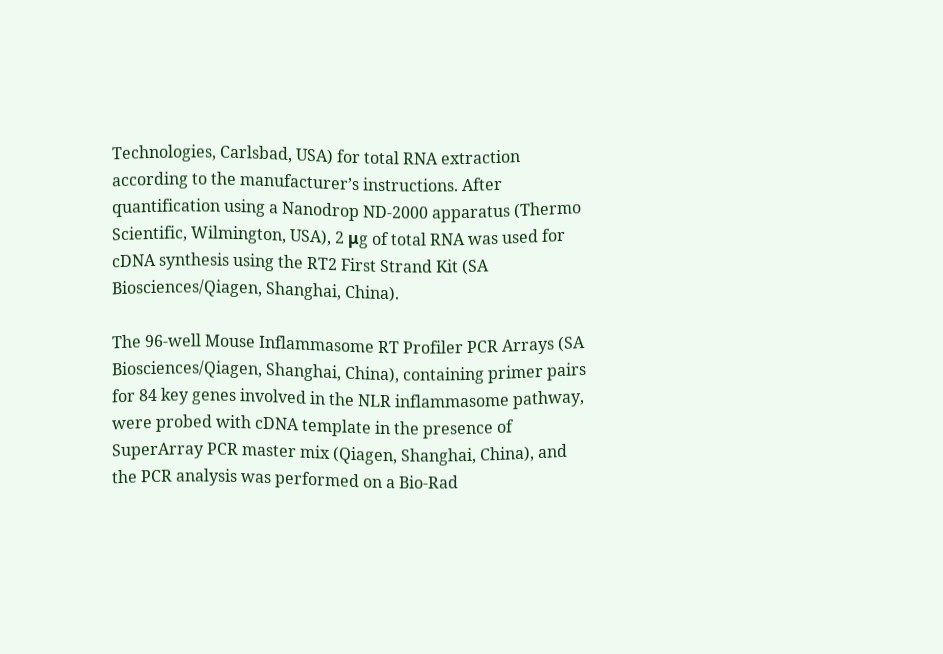Technologies, Carlsbad, USA) for total RNA extraction according to the manufacturer’s instructions. After quantification using a Nanodrop ND-2000 apparatus (Thermo Scientific, Wilmington, USA), 2 μg of total RNA was used for cDNA synthesis using the RT2 First Strand Kit (SA Biosciences/Qiagen, Shanghai, China).

The 96-well Mouse Inflammasome RT Profiler PCR Arrays (SA Biosciences/Qiagen, Shanghai, China), containing primer pairs for 84 key genes involved in the NLR inflammasome pathway, were probed with cDNA template in the presence of SuperArray PCR master mix (Qiagen, Shanghai, China), and the PCR analysis was performed on a Bio-Rad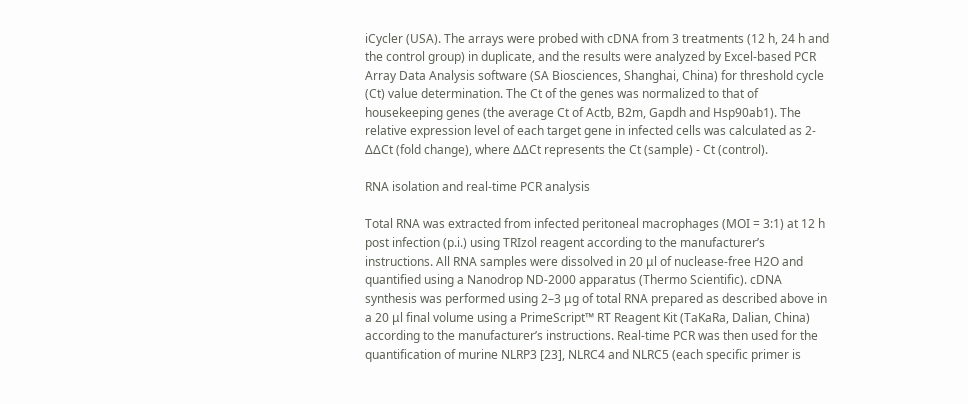iCycler (USA). The arrays were probed with cDNA from 3 treatments (12 h, 24 h and the control group) in duplicate, and the results were analyzed by Excel-based PCR Array Data Analysis software (SA Biosciences, Shanghai, China) for threshold cycle (Ct) value determination. The Ct of the genes was normalized to that of housekeeping genes (the average Ct of Actb, B2m, Gapdh and Hsp90ab1). The relative expression level of each target gene in infected cells was calculated as 2-ΔΔCt (fold change), where ΔΔCt represents the Ct (sample) - Ct (control).

RNA isolation and real-time PCR analysis

Total RNA was extracted from infected peritoneal macrophages (MOI = 3:1) at 12 h post infection (p.i.) using TRIzol reagent according to the manufacturer’s instructions. All RNA samples were dissolved in 20 μl of nuclease-free H2O and quantified using a Nanodrop ND-2000 apparatus (Thermo Scientific). cDNA synthesis was performed using 2–3 μg of total RNA prepared as described above in a 20 μl final volume using a PrimeScript™ RT Reagent Kit (TaKaRa, Dalian, China) according to the manufacturer’s instructions. Real-time PCR was then used for the quantification of murine NLRP3 [23], NLRC4 and NLRC5 (each specific primer is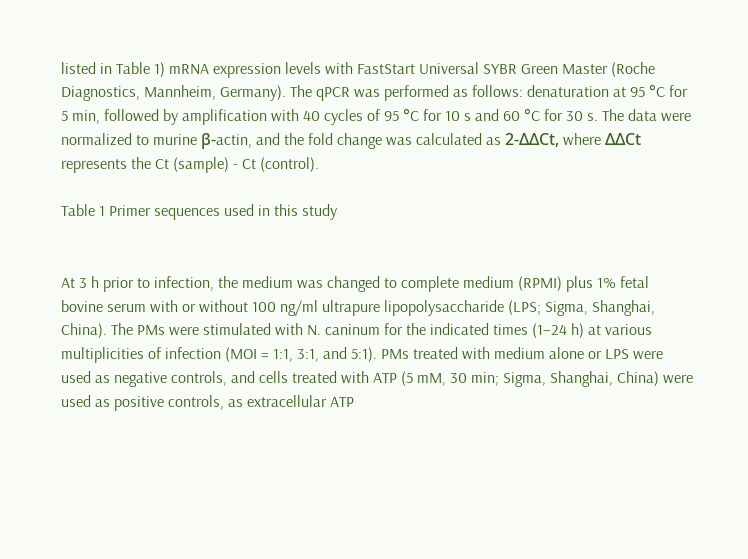listed in Table 1) mRNA expression levels with FastStart Universal SYBR Green Master (Roche Diagnostics, Mannheim, Germany). The qPCR was performed as follows: denaturation at 95 °C for 5 min, followed by amplification with 40 cycles of 95 °C for 10 s and 60 °C for 30 s. The data were normalized to murine β-actin, and the fold change was calculated as 2-ΔΔCt, where ΔΔCt represents the Ct (sample) - Ct (control).

Table 1 Primer sequences used in this study


At 3 h prior to infection, the medium was changed to complete medium (RPMI) plus 1% fetal bovine serum with or without 100 ng/ml ultrapure lipopolysaccharide (LPS; Sigma, Shanghai, China). The PMs were stimulated with N. caninum for the indicated times (1–24 h) at various multiplicities of infection (MOI = 1:1, 3:1, and 5:1). PMs treated with medium alone or LPS were used as negative controls, and cells treated with ATP (5 mM, 30 min; Sigma, Shanghai, China) were used as positive controls, as extracellular ATP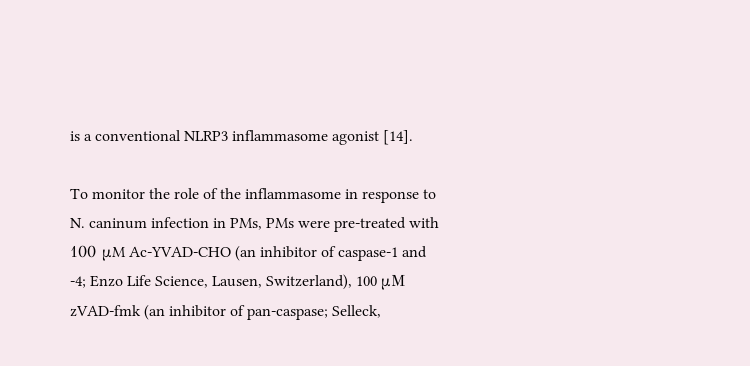is a conventional NLRP3 inflammasome agonist [14].

To monitor the role of the inflammasome in response to N. caninum infection in PMs, PMs were pre-treated with 100 μM Ac-YVAD-CHO (an inhibitor of caspase-1 and -4; Enzo Life Science, Lausen, Switzerland), 100 μM zVAD-fmk (an inhibitor of pan-caspase; Selleck,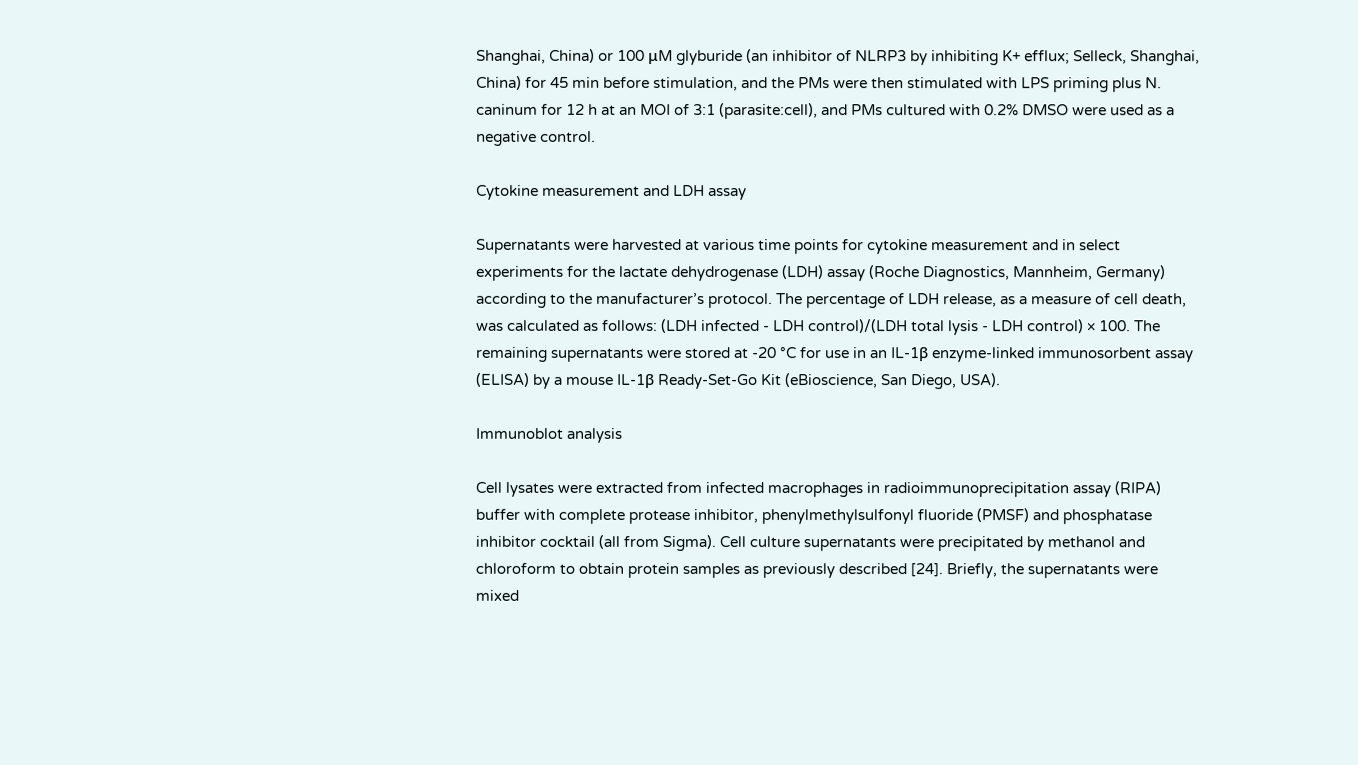Shanghai, China) or 100 μM glyburide (an inhibitor of NLRP3 by inhibiting K+ efflux; Selleck, Shanghai, China) for 45 min before stimulation, and the PMs were then stimulated with LPS priming plus N. caninum for 12 h at an MOI of 3:1 (parasite:cell), and PMs cultured with 0.2% DMSO were used as a negative control.

Cytokine measurement and LDH assay

Supernatants were harvested at various time points for cytokine measurement and in select experiments for the lactate dehydrogenase (LDH) assay (Roche Diagnostics, Mannheim, Germany) according to the manufacturer’s protocol. The percentage of LDH release, as a measure of cell death, was calculated as follows: (LDH infected - LDH control)/(LDH total lysis - LDH control) × 100. The remaining supernatants were stored at -20 °C for use in an IL-1β enzyme-linked immunosorbent assay (ELISA) by a mouse IL-1β Ready-Set-Go Kit (eBioscience, San Diego, USA).

Immunoblot analysis

Cell lysates were extracted from infected macrophages in radioimmunoprecipitation assay (RIPA) buffer with complete protease inhibitor, phenylmethylsulfonyl fluoride (PMSF) and phosphatase inhibitor cocktail (all from Sigma). Cell culture supernatants were precipitated by methanol and chloroform to obtain protein samples as previously described [24]. Briefly, the supernatants were mixed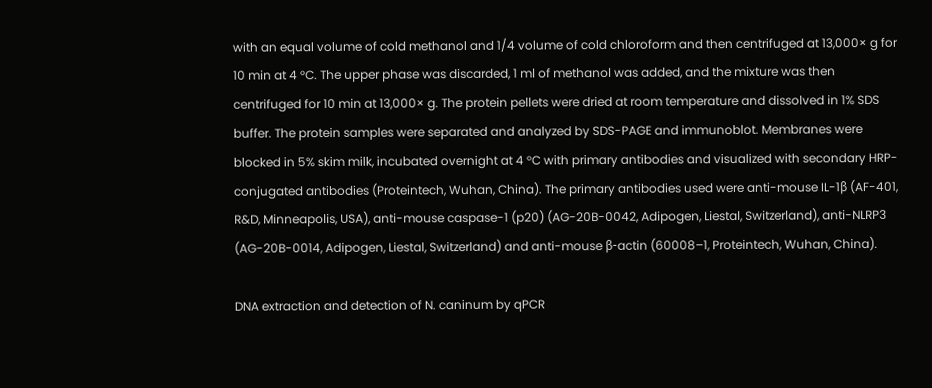with an equal volume of cold methanol and 1/4 volume of cold chloroform and then centrifuged at 13,000× g for 10 min at 4 °C. The upper phase was discarded, 1 ml of methanol was added, and the mixture was then centrifuged for 10 min at 13,000× g. The protein pellets were dried at room temperature and dissolved in 1% SDS buffer. The protein samples were separated and analyzed by SDS-PAGE and immunoblot. Membranes were blocked in 5% skim milk, incubated overnight at 4 °C with primary antibodies and visualized with secondary HRP-conjugated antibodies (Proteintech, Wuhan, China). The primary antibodies used were anti-mouse IL-1β (AF-401, R&D, Minneapolis, USA), anti-mouse caspase-1 (p20) (AG-20B-0042, Adipogen, Liestal, Switzerland), anti-NLRP3 (AG-20B-0014, Adipogen, Liestal, Switzerland) and anti-mouse β-actin (60008–1, Proteintech, Wuhan, China).

DNA extraction and detection of N. caninum by qPCR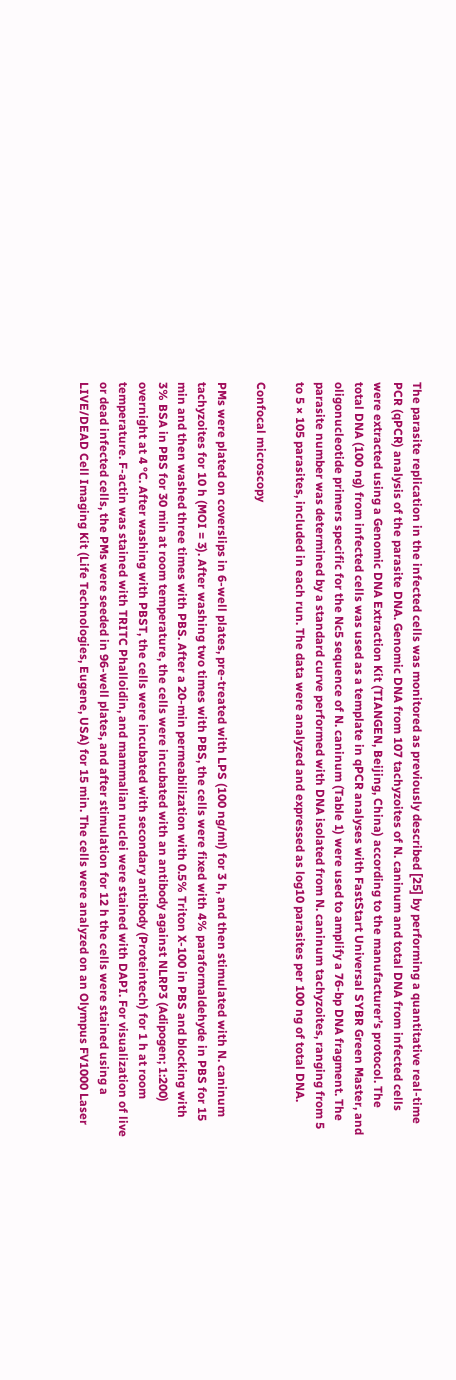The parasite replication in the infected cells was monitored as previously described [25] by performing a quantitative real-time PCR (qPCR) analysis of the parasite DNA. Genomic DNA from 107 tachyzoites of N. caninum and total DNA from infected cells were extracted using a Genomic DNA Extraction Kit (TIANGEN, Beijing, China) according to the manufacturer’s protocol. The total DNA (100 ng) from infected cells was used as a template in qPCR analyses with FastStart Universal SYBR Green Master, and oligonucleotide primers specific for the Nc5 sequence of N. caninum (Table 1) were used to amplify a 76-bp DNA fragment. The parasite number was determined by a standard curve performed with DNA isolated from N. caninum tachyzoites, ranging from 5 to 5 × 105 parasites, included in each run. The data were analyzed and expressed as log10 parasites per 100 ng of total DNA.

Confocal microscopy

PMs were plated on coverslips in 6-well plates, pre-treated with LPS (100 ng/ml) for 3 h, and then stimulated with N. caninum tachyzoites for 10 h (MOI = 3). After washing two times with PBS, the cells were fixed with 4% paraformaldehyde in PBS for 15 min and then washed three times with PBS. After a 20-min permeabilization with 0.5% Triton X-100 in PBS and blocking with 3% BSA in PBS for 30 min at room temperature, the cells were incubated with an antibody against NLRP3 (Adipogen; 1:200) overnight at 4 °C. After washing with PBST, the cells were incubated with secondary antibody (Proteintech) for 1 h at room temperature. F-actin was stained with TRITC Phalloidin, and mammalian nuclei were stained with DAPI. For visualization of live or dead infected cells, the PMs were seeded in 96-well plates, and after stimulation for 12 h the cells were stained using a LIVE/DEAD Cell Imaging Kit (Life Technologies, Eugene, USA) for 15 min. The cells were analyzed on an Olympus FV1000 Laser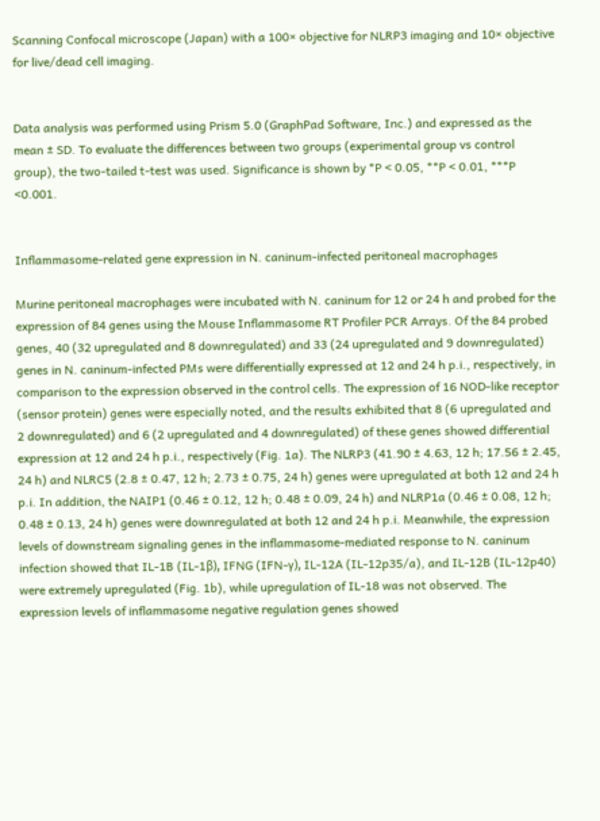Scanning Confocal microscope (Japan) with a 100× objective for NLRP3 imaging and 10× objective for live/dead cell imaging.


Data analysis was performed using Prism 5.0 (GraphPad Software, Inc.) and expressed as the mean ± SD. To evaluate the differences between two groups (experimental group vs control group), the two-tailed t-test was used. Significance is shown by *P < 0.05, **P < 0.01, ***P <0.001.


Inflammasome-related gene expression in N. caninum-infected peritoneal macrophages

Murine peritoneal macrophages were incubated with N. caninum for 12 or 24 h and probed for the expression of 84 genes using the Mouse Inflammasome RT Profiler PCR Arrays. Of the 84 probed genes, 40 (32 upregulated and 8 downregulated) and 33 (24 upregulated and 9 downregulated) genes in N. caninum-infected PMs were differentially expressed at 12 and 24 h p.i., respectively, in comparison to the expression observed in the control cells. The expression of 16 NOD-like receptor (sensor protein) genes were especially noted, and the results exhibited that 8 (6 upregulated and 2 downregulated) and 6 (2 upregulated and 4 downregulated) of these genes showed differential expression at 12 and 24 h p.i., respectively (Fig. 1a). The NLRP3 (41.90 ± 4.63, 12 h; 17.56 ± 2.45, 24 h) and NLRC5 (2.8 ± 0.47, 12 h; 2.73 ± 0.75, 24 h) genes were upregulated at both 12 and 24 h p.i. In addition, the NAIP1 (0.46 ± 0.12, 12 h; 0.48 ± 0.09, 24 h) and NLRP1a (0.46 ± 0.08, 12 h; 0.48 ± 0.13, 24 h) genes were downregulated at both 12 and 24 h p.i. Meanwhile, the expression levels of downstream signaling genes in the inflammasome-mediated response to N. caninum infection showed that IL-1B (IL-1β), IFNG (IFN-γ), IL-12A (IL-12p35/a), and IL-12B (IL-12p40) were extremely upregulated (Fig. 1b), while upregulation of IL-18 was not observed. The expression levels of inflammasome negative regulation genes showed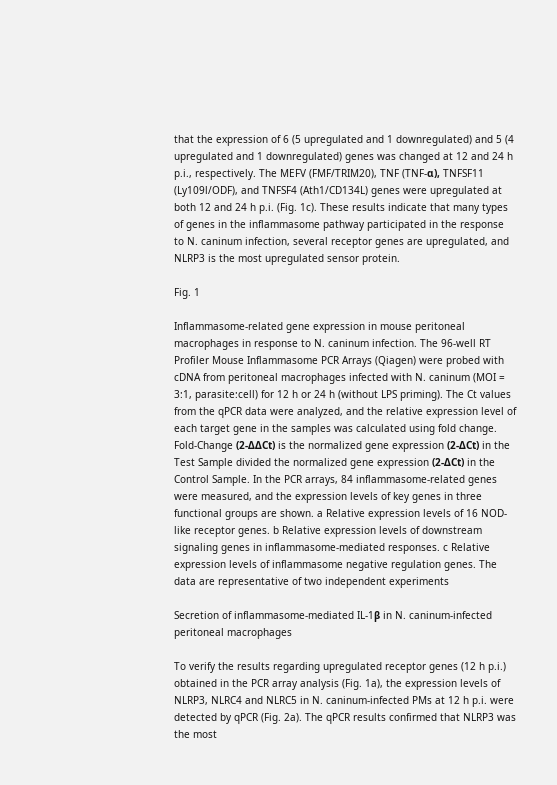that the expression of 6 (5 upregulated and 1 downregulated) and 5 (4 upregulated and 1 downregulated) genes was changed at 12 and 24 h p.i., respectively. The MEFV (FMF/TRIM20), TNF (TNF-α), TNFSF11 (Ly109l/ODF), and TNFSF4 (Ath1/CD134L) genes were upregulated at both 12 and 24 h p.i. (Fig. 1c). These results indicate that many types of genes in the inflammasome pathway participated in the response to N. caninum infection, several receptor genes are upregulated, and NLRP3 is the most upregulated sensor protein.

Fig. 1

Inflammasome-related gene expression in mouse peritoneal macrophages in response to N. caninum infection. The 96-well RT Profiler Mouse Inflammasome PCR Arrays (Qiagen) were probed with cDNA from peritoneal macrophages infected with N. caninum (MOI = 3:1, parasite:cell) for 12 h or 24 h (without LPS priming). The Ct values from the qPCR data were analyzed, and the relative expression level of each target gene in the samples was calculated using fold change. Fold-Change (2-ΔΔCt) is the normalized gene expression (2-ΔCt) in the Test Sample divided the normalized gene expression (2-ΔCt) in the Control Sample. In the PCR arrays, 84 inflammasome-related genes were measured, and the expression levels of key genes in three functional groups are shown. a Relative expression levels of 16 NOD-like receptor genes. b Relative expression levels of downstream signaling genes in inflammasome-mediated responses. c Relative expression levels of inflammasome negative regulation genes. The data are representative of two independent experiments

Secretion of inflammasome-mediated IL-1β in N. caninum-infected peritoneal macrophages

To verify the results regarding upregulated receptor genes (12 h p.i.) obtained in the PCR array analysis (Fig. 1a), the expression levels of NLRP3, NLRC4 and NLRC5 in N. caninum-infected PMs at 12 h p.i. were detected by qPCR (Fig. 2a). The qPCR results confirmed that NLRP3 was the most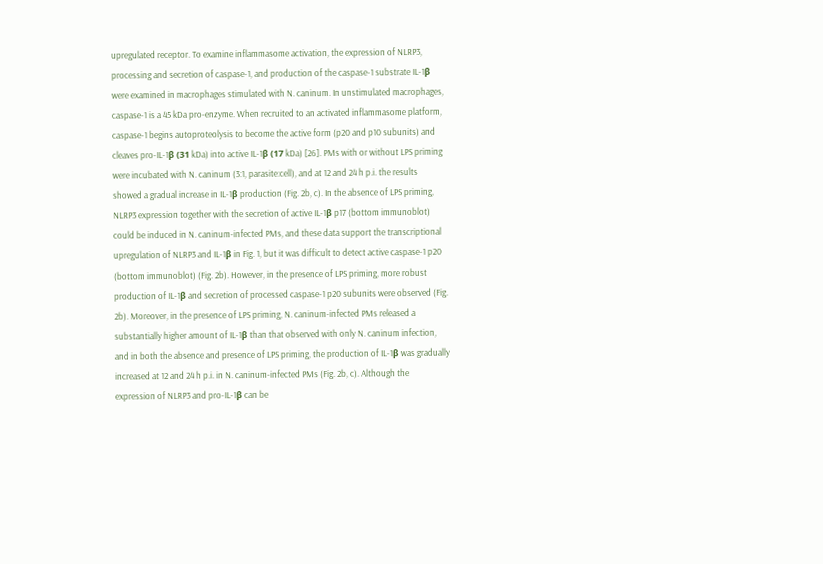upregulated receptor. To examine inflammasome activation, the expression of NLRP3, processing and secretion of caspase-1, and production of the caspase-1 substrate IL-1β were examined in macrophages stimulated with N. caninum. In unstimulated macrophages, caspase-1 is a 45 kDa pro-enzyme. When recruited to an activated inflammasome platform, caspase-1 begins autoproteolysis to become the active form (p20 and p10 subunits) and cleaves pro-IL-1β (31 kDa) into active IL-1β (17 kDa) [26]. PMs with or without LPS priming were incubated with N. caninum (3:1, parasite:cell), and at 12 and 24 h p.i. the results showed a gradual increase in IL-1β production (Fig. 2b, c). In the absence of LPS priming, NLRP3 expression together with the secretion of active IL-1β p17 (bottom immunoblot) could be induced in N. caninum-infected PMs, and these data support the transcriptional upregulation of NLRP3 and IL-1β in Fig. 1, but it was difficult to detect active caspase-1 p20 (bottom immunoblot) (Fig. 2b). However, in the presence of LPS priming, more robust production of IL-1β and secretion of processed caspase-1 p20 subunits were observed (Fig. 2b). Moreover, in the presence of LPS priming, N. caninum-infected PMs released a substantially higher amount of IL-1β than that observed with only N. caninum infection, and in both the absence and presence of LPS priming, the production of IL-1β was gradually increased at 12 and 24 h p.i. in N. caninum-infected PMs (Fig. 2b, c). Although the expression of NLRP3 and pro-IL-1β can be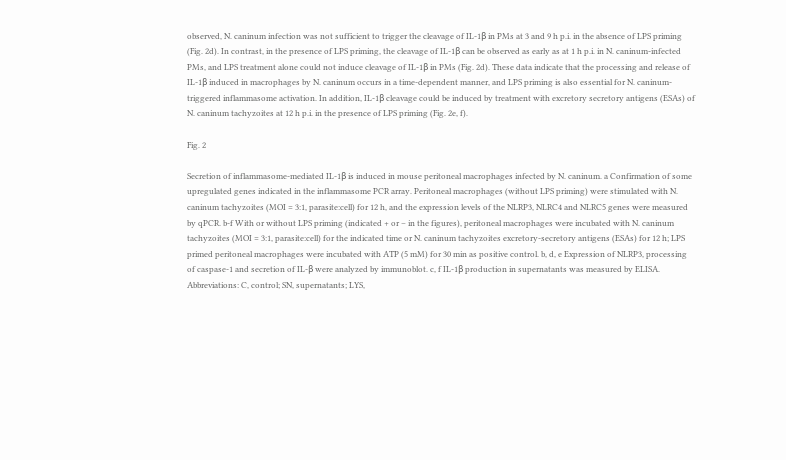observed, N. caninum infection was not sufficient to trigger the cleavage of IL-1β in PMs at 3 and 9 h p.i. in the absence of LPS priming (Fig. 2d). In contrast, in the presence of LPS priming, the cleavage of IL-1β can be observed as early as at 1 h p.i. in N. caninum-infected PMs, and LPS treatment alone could not induce cleavage of IL-1β in PMs (Fig. 2d). These data indicate that the processing and release of IL-1β induced in macrophages by N. caninum occurs in a time-dependent manner, and LPS priming is also essential for N. caninum-triggered inflammasome activation. In addition, IL-1β cleavage could be induced by treatment with excretory secretory antigens (ESAs) of N. caninum tachyzoites at 12 h p.i. in the presence of LPS priming (Fig. 2e, f).

Fig. 2

Secretion of inflammasome-mediated IL-1β is induced in mouse peritoneal macrophages infected by N. caninum. a Confirmation of some upregulated genes indicated in the inflammasome PCR array. Peritoneal macrophages (without LPS priming) were stimulated with N. caninum tachyzoites (MOI = 3:1, parasite:cell) for 12 h, and the expression levels of the NLRP3, NLRC4 and NLRC5 genes were measured by qPCR. b-f With or without LPS priming (indicated + or – in the figures), peritoneal macrophages were incubated with N. caninum tachyzoites (MOI = 3:1, parasite:cell) for the indicated time or N. caninum tachyzoites excretory-secretory antigens (ESAs) for 12 h; LPS primed peritoneal macrophages were incubated with ATP (5 mM) for 30 min as positive control. b, d, e Expression of NLRP3, processing of caspase-1 and secretion of IL-β were analyzed by immunoblot. c, f IL-1β production in supernatants was measured by ELISA. Abbreviations: C, control; SN, supernatants; LYS,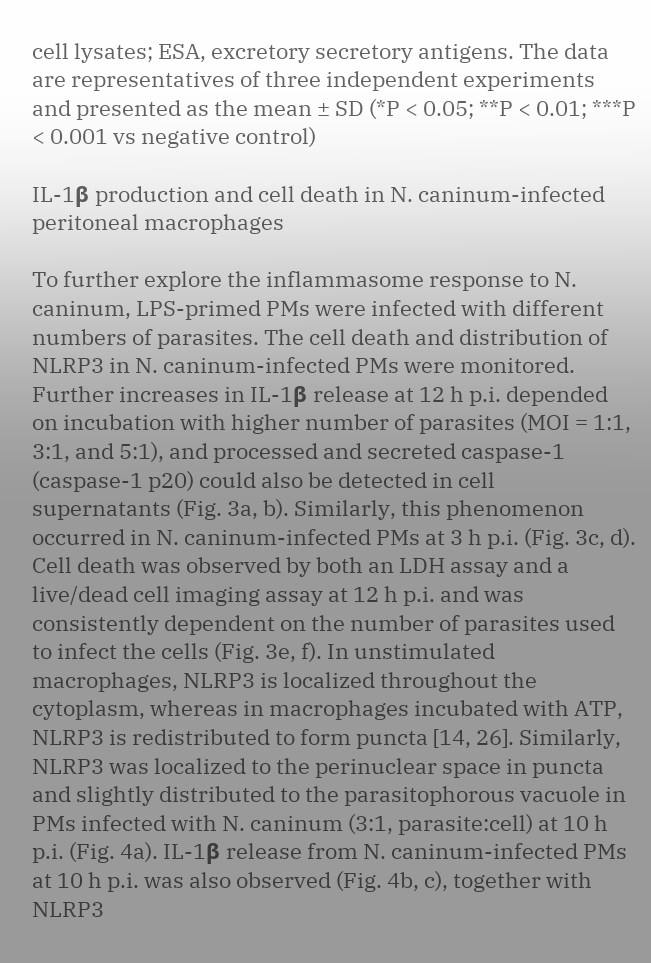cell lysates; ESA, excretory secretory antigens. The data are representatives of three independent experiments and presented as the mean ± SD (*P < 0.05; **P < 0.01; ***P < 0.001 vs negative control)

IL-1β production and cell death in N. caninum-infected peritoneal macrophages

To further explore the inflammasome response to N. caninum, LPS-primed PMs were infected with different numbers of parasites. The cell death and distribution of NLRP3 in N. caninum-infected PMs were monitored. Further increases in IL-1β release at 12 h p.i. depended on incubation with higher number of parasites (MOI = 1:1, 3:1, and 5:1), and processed and secreted caspase-1 (caspase-1 p20) could also be detected in cell supernatants (Fig. 3a, b). Similarly, this phenomenon occurred in N. caninum-infected PMs at 3 h p.i. (Fig. 3c, d). Cell death was observed by both an LDH assay and a live/dead cell imaging assay at 12 h p.i. and was consistently dependent on the number of parasites used to infect the cells (Fig. 3e, f). In unstimulated macrophages, NLRP3 is localized throughout the cytoplasm, whereas in macrophages incubated with ATP, NLRP3 is redistributed to form puncta [14, 26]. Similarly, NLRP3 was localized to the perinuclear space in puncta and slightly distributed to the parasitophorous vacuole in PMs infected with N. caninum (3:1, parasite:cell) at 10 h p.i. (Fig. 4a). IL-1β release from N. caninum-infected PMs at 10 h p.i. was also observed (Fig. 4b, c), together with NLRP3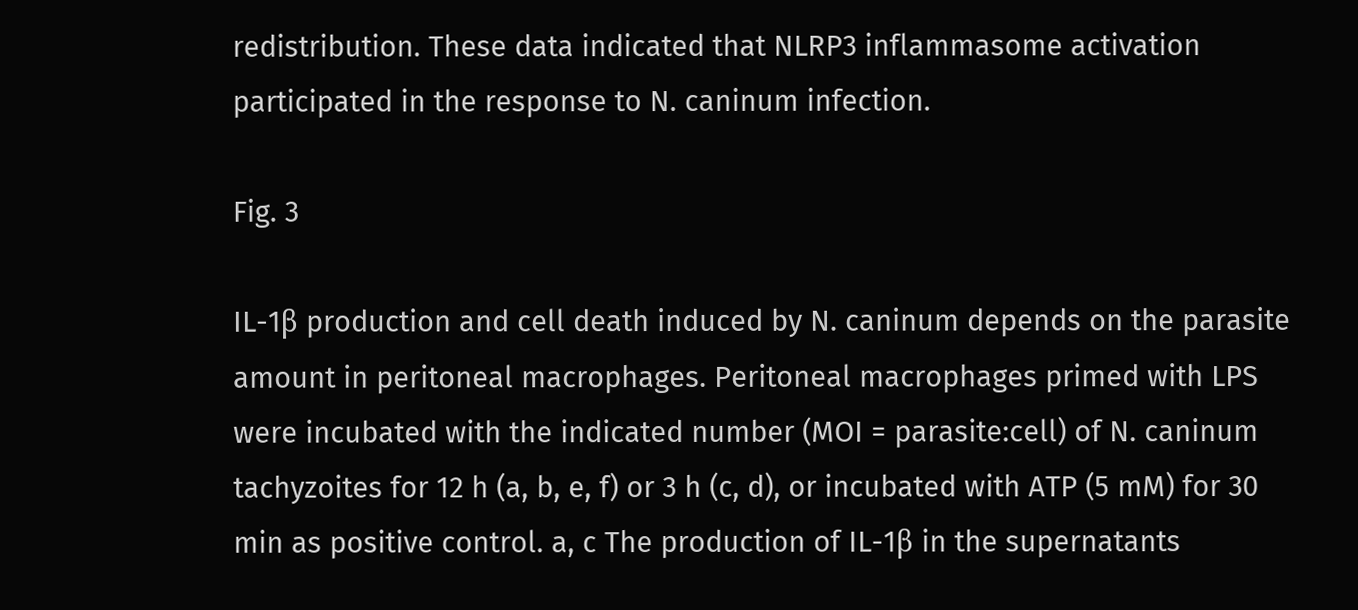redistribution. These data indicated that NLRP3 inflammasome activation participated in the response to N. caninum infection.

Fig. 3

IL-1β production and cell death induced by N. caninum depends on the parasite amount in peritoneal macrophages. Peritoneal macrophages primed with LPS were incubated with the indicated number (MOI = parasite:cell) of N. caninum tachyzoites for 12 h (a, b, e, f) or 3 h (c, d), or incubated with ATP (5 mM) for 30 min as positive control. a, c The production of IL-1β in the supernatants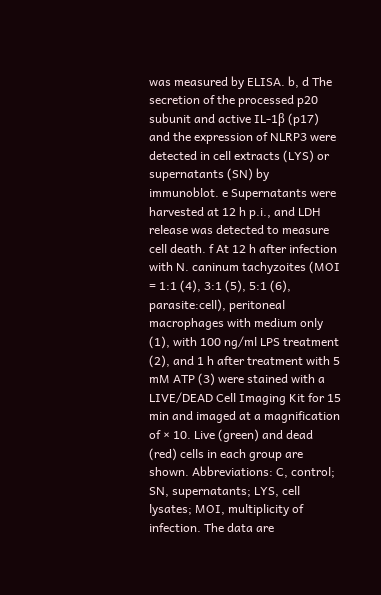was measured by ELISA. b, d The secretion of the processed p20 subunit and active IL-1β (p17) and the expression of NLRP3 were detected in cell extracts (LYS) or supernatants (SN) by immunoblot. e Supernatants were harvested at 12 h p.i., and LDH release was detected to measure cell death. f At 12 h after infection with N. caninum tachyzoites (MOI = 1:1 (4), 3:1 (5), 5:1 (6), parasite:cell), peritoneal macrophages with medium only (1), with 100 ng/ml LPS treatment (2), and 1 h after treatment with 5 mM ATP (3) were stained with a LIVE/DEAD Cell Imaging Kit for 15 min and imaged at a magnification of × 10. Live (green) and dead (red) cells in each group are shown. Abbreviations: C, control; SN, supernatants; LYS, cell lysates; MOI, multiplicity of infection. The data are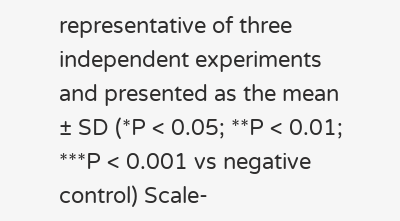representative of three independent experiments and presented as the mean ± SD (*P < 0.05; **P < 0.01; ***P < 0.001 vs negative control) Scale-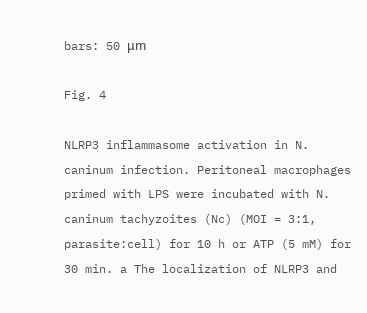bars: 50 μm

Fig. 4

NLRP3 inflammasome activation in N. caninum infection. Peritoneal macrophages primed with LPS were incubated with N. caninum tachyzoites (Nc) (MOI = 3:1, parasite:cell) for 10 h or ATP (5 mM) for 30 min. a The localization of NLRP3 and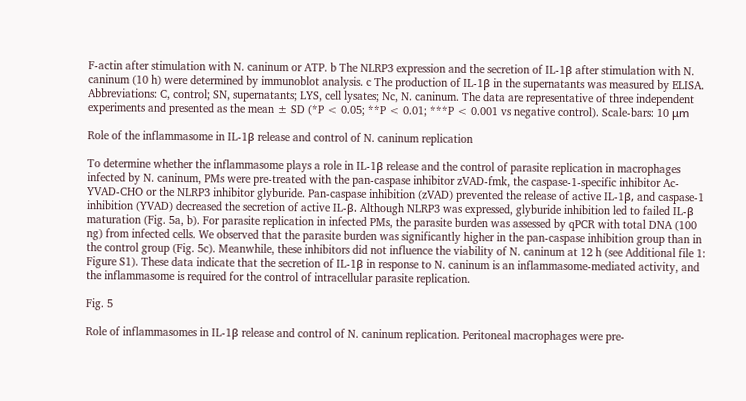F-actin after stimulation with N. caninum or ATP. b The NLRP3 expression and the secretion of IL-1β after stimulation with N. caninum (10 h) were determined by immunoblot analysis. c The production of IL-1β in the supernatants was measured by ELISA. Abbreviations: C, control; SN, supernatants; LYS, cell lysates; Nc, N. caninum. The data are representative of three independent experiments and presented as the mean ± SD (*P < 0.05; **P < 0.01; ***P < 0.001 vs negative control). Scale-bars: 10 μm

Role of the inflammasome in IL-1β release and control of N. caninum replication

To determine whether the inflammasome plays a role in IL-1β release and the control of parasite replication in macrophages infected by N. caninum, PMs were pre-treated with the pan-caspase inhibitor zVAD-fmk, the caspase-1-specific inhibitor Ac-YVAD-CHO or the NLRP3 inhibitor glyburide. Pan-caspase inhibition (zVAD) prevented the release of active IL-1β, and caspase-1 inhibition (YVAD) decreased the secretion of active IL-β. Although NLRP3 was expressed, glyburide inhibition led to failed IL-β maturation (Fig. 5a, b). For parasite replication in infected PMs, the parasite burden was assessed by qPCR with total DNA (100 ng) from infected cells. We observed that the parasite burden was significantly higher in the pan-caspase inhibition group than in the control group (Fig. 5c). Meanwhile, these inhibitors did not influence the viability of N. caninum at 12 h (see Additional file 1: Figure S1). These data indicate that the secretion of IL-1β in response to N. caninum is an inflammasome-mediated activity, and the inflammasome is required for the control of intracellular parasite replication.

Fig. 5

Role of inflammasomes in IL-1β release and control of N. caninum replication. Peritoneal macrophages were pre-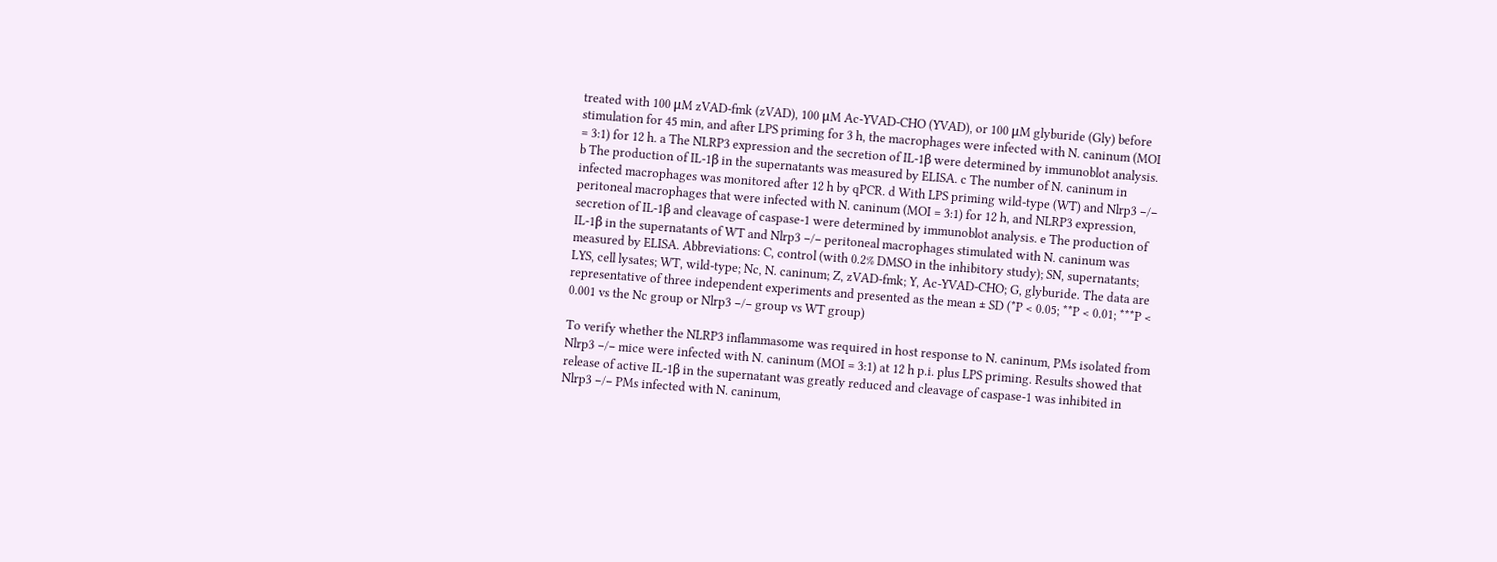treated with 100 μM zVAD-fmk (zVAD), 100 μM Ac-YVAD-CHO (YVAD), or 100 μM glyburide (Gly) before stimulation for 45 min, and after LPS priming for 3 h, the macrophages were infected with N. caninum (MOI = 3:1) for 12 h. a The NLRP3 expression and the secretion of IL-1β were determined by immunoblot analysis. b The production of IL-1β in the supernatants was measured by ELISA. c The number of N. caninum in infected macrophages was monitored after 12 h by qPCR. d With LPS priming wild-type (WT) and Nlrp3 −/− peritoneal macrophages that were infected with N. caninum (MOI = 3:1) for 12 h, and NLRP3 expression, secretion of IL-1β and cleavage of caspase-1 were determined by immunoblot analysis. e The production of IL-1β in the supernatants of WT and Nlrp3 −/− peritoneal macrophages stimulated with N. caninum was measured by ELISA. Abbreviations: C, control (with 0.2% DMSO in the inhibitory study); SN, supernatants; LYS, cell lysates; WT, wild-type; Nc, N. caninum; Z, zVAD-fmk; Y, Ac-YVAD-CHO; G, glyburide. The data are representative of three independent experiments and presented as the mean ± SD (*P < 0.05; **P < 0.01; ***P < 0.001 vs the Nc group or Nlrp3 −/− group vs WT group)

To verify whether the NLRP3 inflammasome was required in host response to N. caninum, PMs isolated from Nlrp3 −/− mice were infected with N. caninum (MOI = 3:1) at 12 h p.i. plus LPS priming. Results showed that release of active IL-1β in the supernatant was greatly reduced and cleavage of caspase-1 was inhibited in Nlrp3 −/− PMs infected with N. caninum,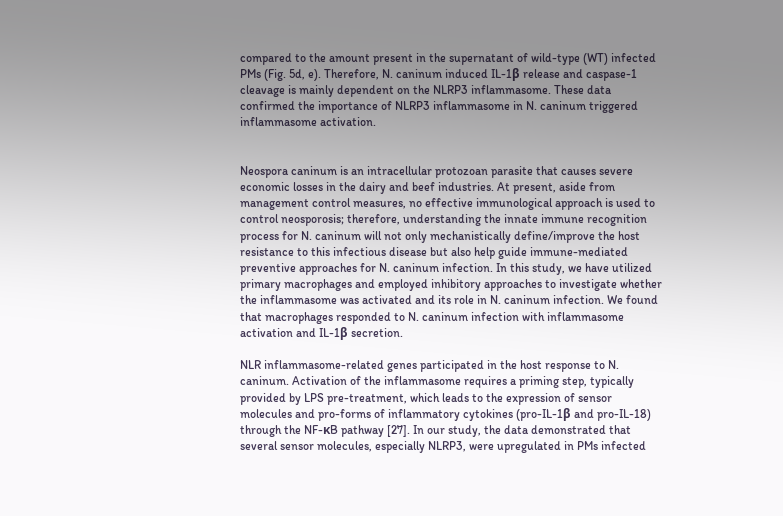compared to the amount present in the supernatant of wild-type (WT) infected PMs (Fig. 5d, e). Therefore, N. caninum induced IL-1β release and caspase-1 cleavage is mainly dependent on the NLRP3 inflammasome. These data confirmed the importance of NLRP3 inflammasome in N. caninum triggered inflammasome activation.


Neospora caninum is an intracellular protozoan parasite that causes severe economic losses in the dairy and beef industries. At present, aside from management control measures, no effective immunological approach is used to control neosporosis; therefore, understanding the innate immune recognition process for N. caninum will not only mechanistically define/improve the host resistance to this infectious disease but also help guide immune-mediated preventive approaches for N. caninum infection. In this study, we have utilized primary macrophages and employed inhibitory approaches to investigate whether the inflammasome was activated and its role in N. caninum infection. We found that macrophages responded to N. caninum infection with inflammasome activation and IL-1β secretion.

NLR inflammasome-related genes participated in the host response to N. caninum. Activation of the inflammasome requires a priming step, typically provided by LPS pre-treatment, which leads to the expression of sensor molecules and pro-forms of inflammatory cytokines (pro-IL-1β and pro-IL-18) through the NF-κB pathway [27]. In our study, the data demonstrated that several sensor molecules, especially NLRP3, were upregulated in PMs infected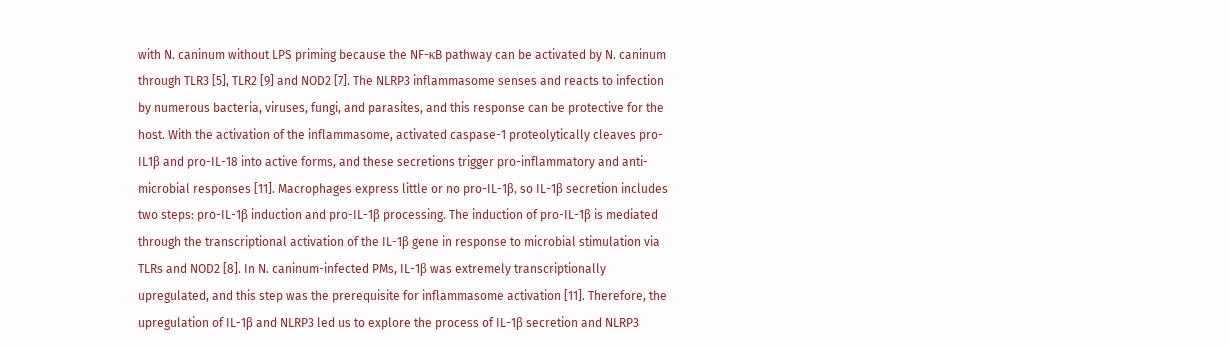with N. caninum without LPS priming because the NF-κB pathway can be activated by N. caninum through TLR3 [5], TLR2 [9] and NOD2 [7]. The NLRP3 inflammasome senses and reacts to infection by numerous bacteria, viruses, fungi, and parasites, and this response can be protective for the host. With the activation of the inflammasome, activated caspase-1 proteolytically cleaves pro-IL1β and pro-IL-18 into active forms, and these secretions trigger pro-inflammatory and anti-microbial responses [11]. Macrophages express little or no pro-IL-1β, so IL-1β secretion includes two steps: pro-IL-1β induction and pro-IL-1β processing. The induction of pro-IL-1β is mediated through the transcriptional activation of the IL-1β gene in response to microbial stimulation via TLRs and NOD2 [8]. In N. caninum-infected PMs, IL-1β was extremely transcriptionally upregulated, and this step was the prerequisite for inflammasome activation [11]. Therefore, the upregulation of IL-1β and NLRP3 led us to explore the process of IL-1β secretion and NLRP3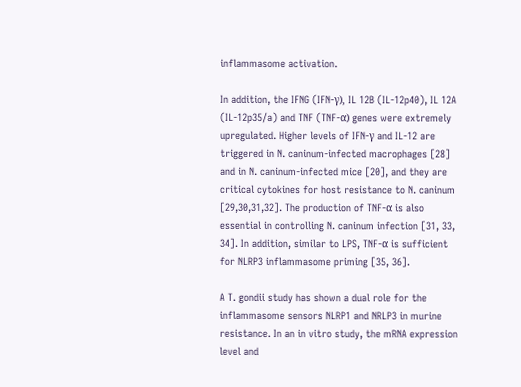inflammasome activation.

In addition, the IFNG (IFN-γ), IL 12B (IL-12p40), IL 12A (IL-12p35/a) and TNF (TNF-α) genes were extremely upregulated. Higher levels of IFN-γ and IL-12 are triggered in N. caninum-infected macrophages [28] and in N. caninum-infected mice [20], and they are critical cytokines for host resistance to N. caninum [29,30,31,32]. The production of TNF-α is also essential in controlling N. caninum infection [31, 33, 34]. In addition, similar to LPS, TNF-α is sufficient for NLRP3 inflammasome priming [35, 36].

A T. gondii study has shown a dual role for the inflammasome sensors NLRP1 and NRLP3 in murine resistance. In an in vitro study, the mRNA expression level and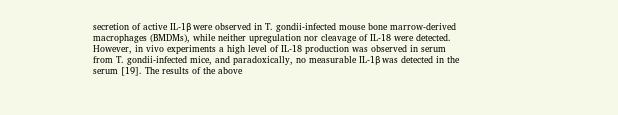secretion of active IL-1β were observed in T. gondii-infected mouse bone marrow-derived macrophages (BMDMs), while neither upregulation nor cleavage of IL-18 were detected. However, in vivo experiments a high level of IL-18 production was observed in serum from T. gondii-infected mice, and paradoxically, no measurable IL-1β was detected in the serum [19]. The results of the above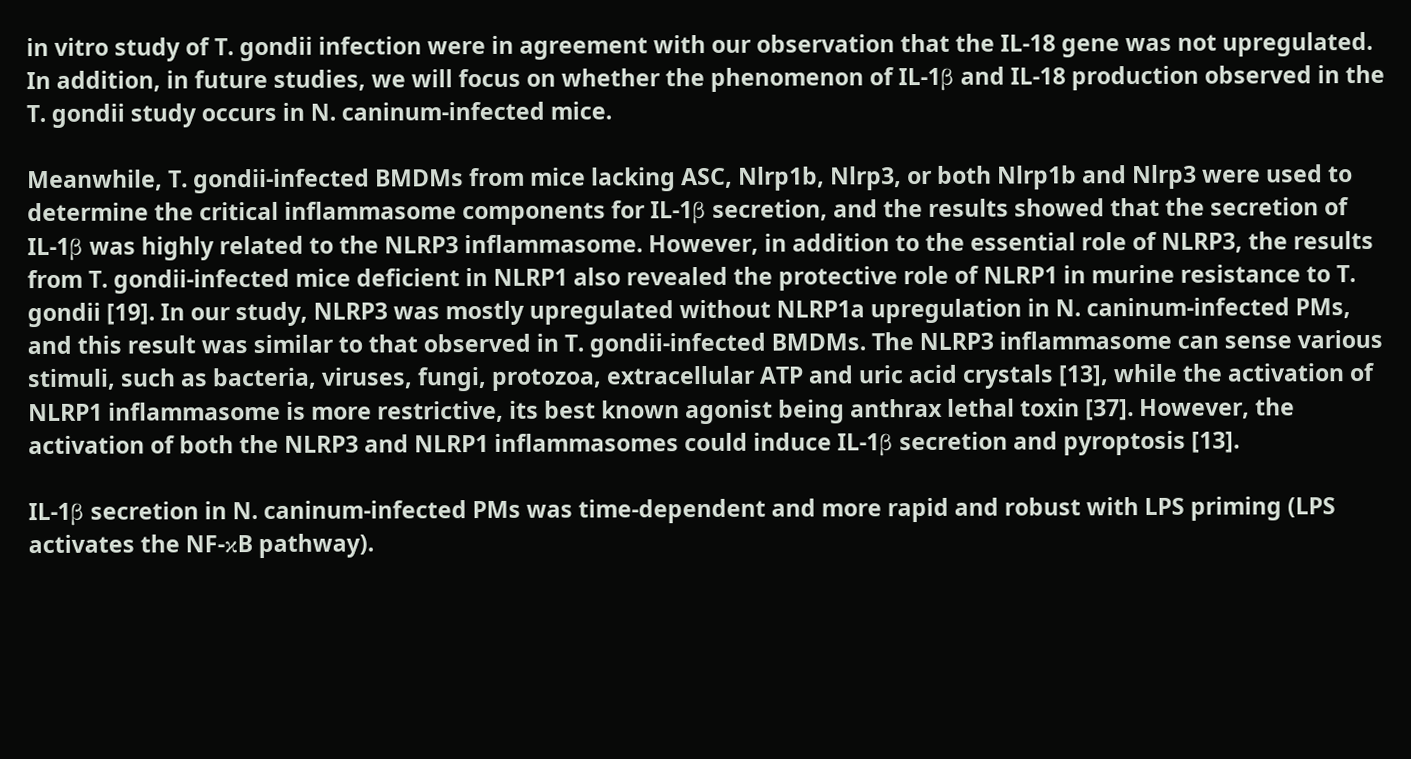in vitro study of T. gondii infection were in agreement with our observation that the IL-18 gene was not upregulated. In addition, in future studies, we will focus on whether the phenomenon of IL-1β and IL-18 production observed in the T. gondii study occurs in N. caninum-infected mice.

Meanwhile, T. gondii-infected BMDMs from mice lacking ASC, Nlrp1b, Nlrp3, or both Nlrp1b and Nlrp3 were used to determine the critical inflammasome components for IL-1β secretion, and the results showed that the secretion of IL-1β was highly related to the NLRP3 inflammasome. However, in addition to the essential role of NLRP3, the results from T. gondii-infected mice deficient in NLRP1 also revealed the protective role of NLRP1 in murine resistance to T. gondii [19]. In our study, NLRP3 was mostly upregulated without NLRP1a upregulation in N. caninum-infected PMs, and this result was similar to that observed in T. gondii-infected BMDMs. The NLRP3 inflammasome can sense various stimuli, such as bacteria, viruses, fungi, protozoa, extracellular ATP and uric acid crystals [13], while the activation of NLRP1 inflammasome is more restrictive, its best known agonist being anthrax lethal toxin [37]. However, the activation of both the NLRP3 and NLRP1 inflammasomes could induce IL-1β secretion and pyroptosis [13].

IL-1β secretion in N. caninum-infected PMs was time-dependent and more rapid and robust with LPS priming (LPS activates the NF-κB pathway).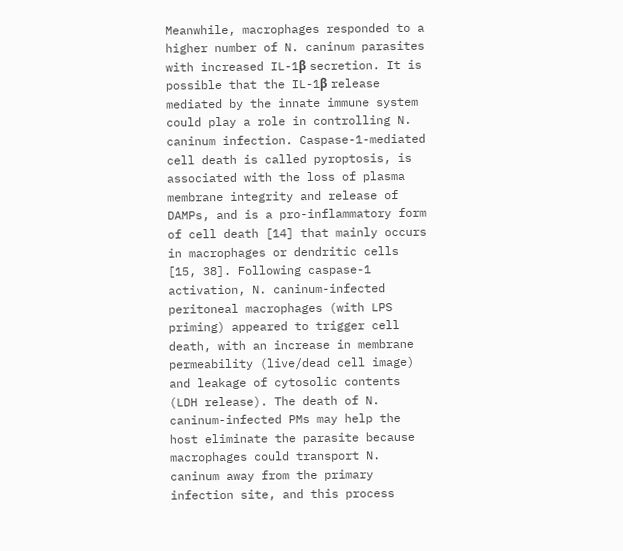Meanwhile, macrophages responded to a higher number of N. caninum parasites with increased IL-1β secretion. It is possible that the IL-1β release mediated by the innate immune system could play a role in controlling N. caninum infection. Caspase-1-mediated cell death is called pyroptosis, is associated with the loss of plasma membrane integrity and release of DAMPs, and is a pro-inflammatory form of cell death [14] that mainly occurs in macrophages or dendritic cells [15, 38]. Following caspase-1 activation, N. caninum-infected peritoneal macrophages (with LPS priming) appeared to trigger cell death, with an increase in membrane permeability (live/dead cell image) and leakage of cytosolic contents (LDH release). The death of N. caninum-infected PMs may help the host eliminate the parasite because macrophages could transport N. caninum away from the primary infection site, and this process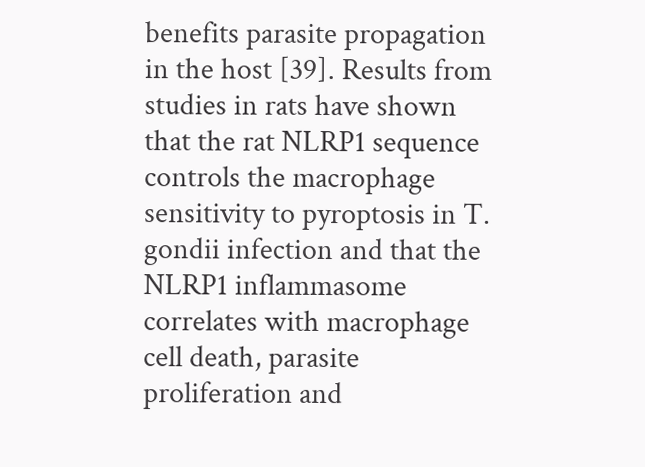benefits parasite propagation in the host [39]. Results from studies in rats have shown that the rat NLRP1 sequence controls the macrophage sensitivity to pyroptosis in T. gondii infection and that the NLRP1 inflammasome correlates with macrophage cell death, parasite proliferation and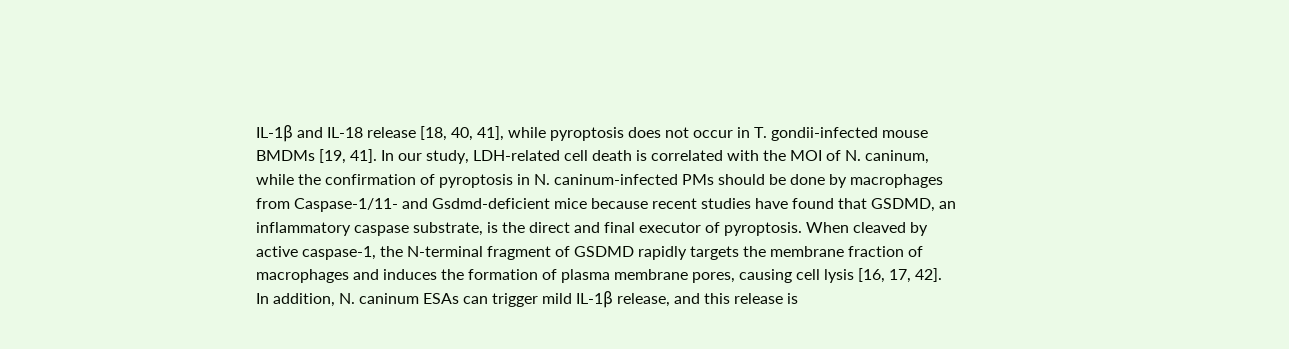IL-1β and IL-18 release [18, 40, 41], while pyroptosis does not occur in T. gondii-infected mouse BMDMs [19, 41]. In our study, LDH-related cell death is correlated with the MOI of N. caninum, while the confirmation of pyroptosis in N. caninum-infected PMs should be done by macrophages from Caspase-1/11- and Gsdmd-deficient mice because recent studies have found that GSDMD, an inflammatory caspase substrate, is the direct and final executor of pyroptosis. When cleaved by active caspase-1, the N-terminal fragment of GSDMD rapidly targets the membrane fraction of macrophages and induces the formation of plasma membrane pores, causing cell lysis [16, 17, 42]. In addition, N. caninum ESAs can trigger mild IL-1β release, and this release is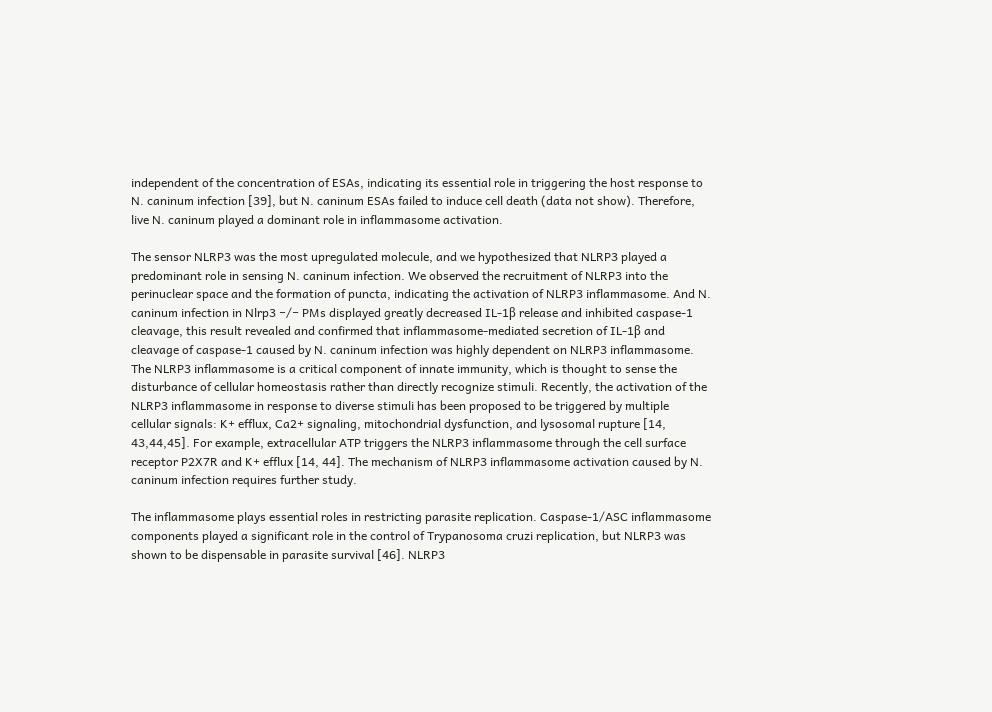independent of the concentration of ESAs, indicating its essential role in triggering the host response to N. caninum infection [39], but N. caninum ESAs failed to induce cell death (data not show). Therefore, live N. caninum played a dominant role in inflammasome activation.

The sensor NLRP3 was the most upregulated molecule, and we hypothesized that NLRP3 played a predominant role in sensing N. caninum infection. We observed the recruitment of NLRP3 into the perinuclear space and the formation of puncta, indicating the activation of NLRP3 inflammasome. And N. caninum infection in Nlrp3 −/− PMs displayed greatly decreased IL-1β release and inhibited caspase-1 cleavage, this result revealed and confirmed that inflammasome-mediated secretion of IL-1β and cleavage of caspase-1 caused by N. caninum infection was highly dependent on NLRP3 inflammasome. The NLRP3 inflammasome is a critical component of innate immunity, which is thought to sense the disturbance of cellular homeostasis rather than directly recognize stimuli. Recently, the activation of the NLRP3 inflammasome in response to diverse stimuli has been proposed to be triggered by multiple cellular signals: K+ efflux, Ca2+ signaling, mitochondrial dysfunction, and lysosomal rupture [14, 43,44,45]. For example, extracellular ATP triggers the NLRP3 inflammasome through the cell surface receptor P2X7R and K+ efflux [14, 44]. The mechanism of NLRP3 inflammasome activation caused by N. caninum infection requires further study.

The inflammasome plays essential roles in restricting parasite replication. Caspase-1/ASC inflammasome components played a significant role in the control of Trypanosoma cruzi replication, but NLRP3 was shown to be dispensable in parasite survival [46]. NLRP3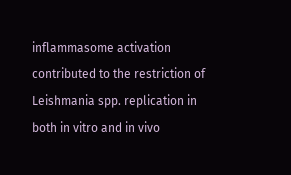inflammasome activation contributed to the restriction of Leishmania spp. replication in both in vitro and in vivo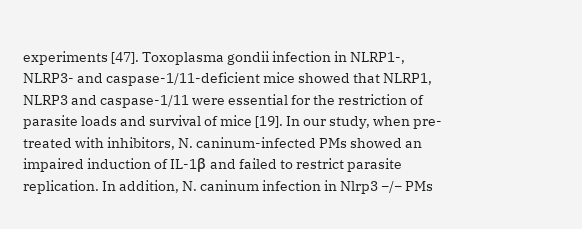experiments [47]. Toxoplasma gondii infection in NLRP1-, NLRP3- and caspase-1/11-deficient mice showed that NLRP1, NLRP3 and caspase-1/11 were essential for the restriction of parasite loads and survival of mice [19]. In our study, when pre-treated with inhibitors, N. caninum-infected PMs showed an impaired induction of IL-1β and failed to restrict parasite replication. In addition, N. caninum infection in Nlrp3 −/− PMs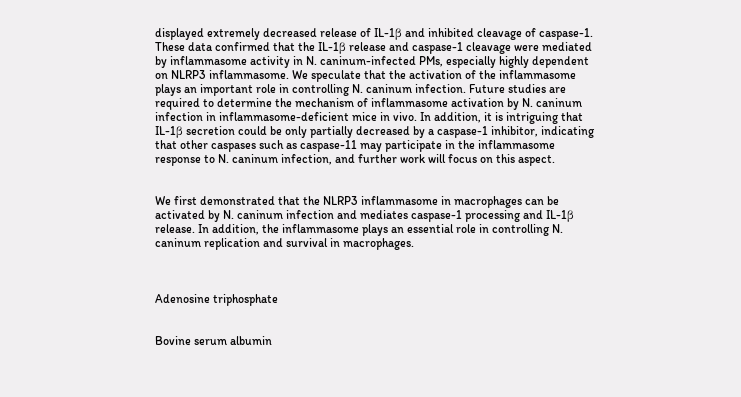displayed extremely decreased release of IL-1β and inhibited cleavage of caspase-1. These data confirmed that the IL-1β release and caspase-1 cleavage were mediated by inflammasome activity in N. caninum-infected PMs, especially highly dependent on NLRP3 inflammasome. We speculate that the activation of the inflammasome plays an important role in controlling N. caninum infection. Future studies are required to determine the mechanism of inflammasome activation by N. caninum infection in inflammasome-deficient mice in vivo. In addition, it is intriguing that IL-1β secretion could be only partially decreased by a caspase-1 inhibitor, indicating that other caspases such as caspase-11 may participate in the inflammasome response to N. caninum infection, and further work will focus on this aspect.


We first demonstrated that the NLRP3 inflammasome in macrophages can be activated by N. caninum infection and mediates caspase-1 processing and IL-1β release. In addition, the inflammasome plays an essential role in controlling N. caninum replication and survival in macrophages.



Adenosine triphosphate


Bovine serum albumin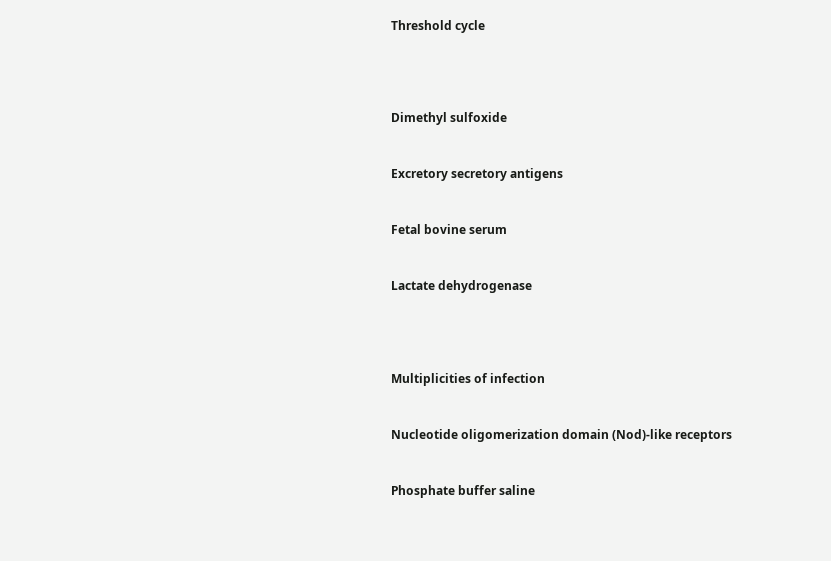Threshold cycle




Dimethyl sulfoxide


Excretory secretory antigens


Fetal bovine serum


Lactate dehydrogenase




Multiplicities of infection


Nucleotide oligomerization domain (Nod)-like receptors


Phosphate buffer saline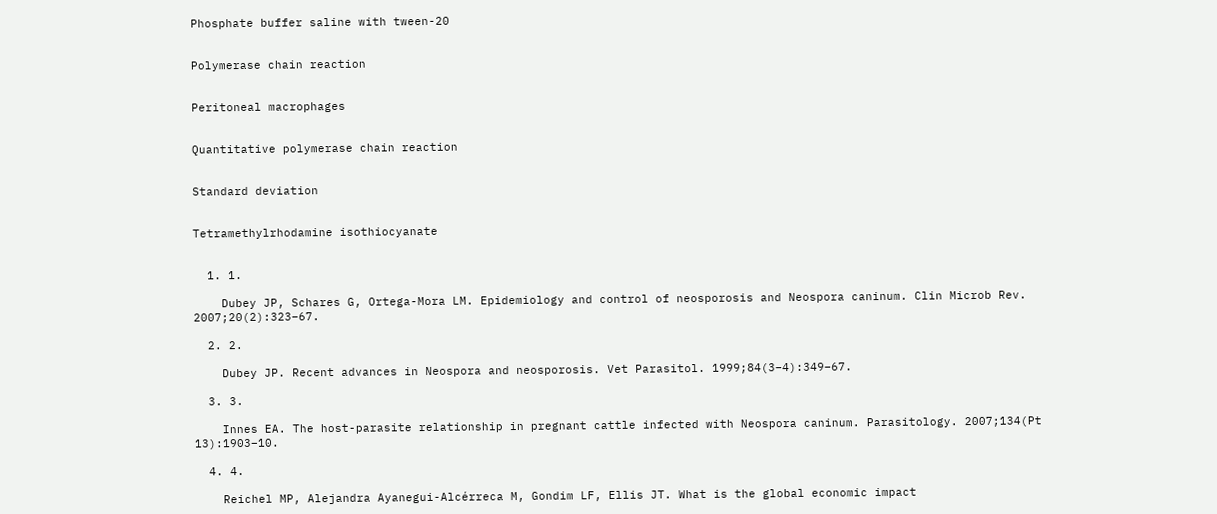Phosphate buffer saline with tween-20


Polymerase chain reaction


Peritoneal macrophages


Quantitative polymerase chain reaction


Standard deviation


Tetramethylrhodamine isothiocyanate


  1. 1.

    Dubey JP, Schares G, Ortega-Mora LM. Epidemiology and control of neosporosis and Neospora caninum. Clin Microb Rev. 2007;20(2):323–67.

  2. 2.

    Dubey JP. Recent advances in Neospora and neosporosis. Vet Parasitol. 1999;84(3–4):349–67.

  3. 3.

    Innes EA. The host-parasite relationship in pregnant cattle infected with Neospora caninum. Parasitology. 2007;134(Pt 13):1903–10.

  4. 4.

    Reichel MP, Alejandra Ayanegui-Alcérreca M, Gondim LF, Ellis JT. What is the global economic impact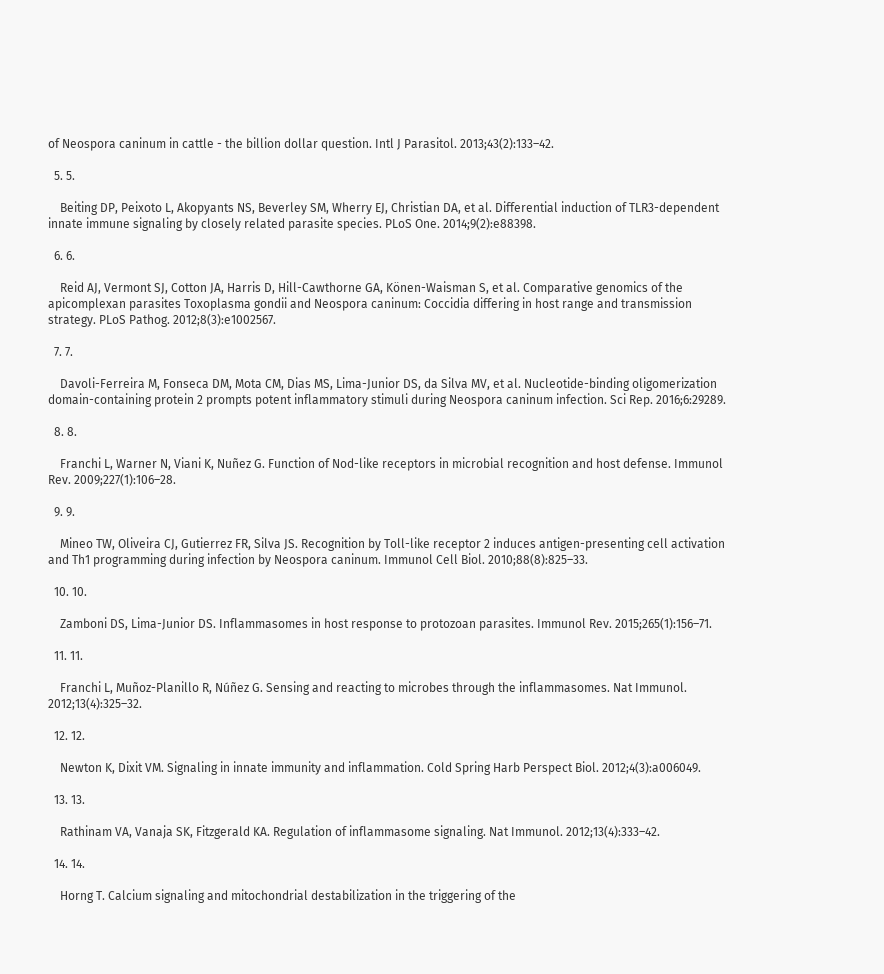of Neospora caninum in cattle - the billion dollar question. Intl J Parasitol. 2013;43(2):133–42.

  5. 5.

    Beiting DP, Peixoto L, Akopyants NS, Beverley SM, Wherry EJ, Christian DA, et al. Differential induction of TLR3-dependent innate immune signaling by closely related parasite species. PLoS One. 2014;9(2):e88398.

  6. 6.

    Reid AJ, Vermont SJ, Cotton JA, Harris D, Hill-Cawthorne GA, Könen-Waisman S, et al. Comparative genomics of the apicomplexan parasites Toxoplasma gondii and Neospora caninum: Coccidia differing in host range and transmission strategy. PLoS Pathog. 2012;8(3):e1002567.

  7. 7.

    Davoli-Ferreira M, Fonseca DM, Mota CM, Dias MS, Lima-Junior DS, da Silva MV, et al. Nucleotide-binding oligomerization domain-containing protein 2 prompts potent inflammatory stimuli during Neospora caninum infection. Sci Rep. 2016;6:29289.

  8. 8.

    Franchi L, Warner N, Viani K, Nuñez G. Function of Nod-like receptors in microbial recognition and host defense. Immunol Rev. 2009;227(1):106–28.

  9. 9.

    Mineo TW, Oliveira CJ, Gutierrez FR, Silva JS. Recognition by Toll-like receptor 2 induces antigen-presenting cell activation and Th1 programming during infection by Neospora caninum. Immunol Cell Biol. 2010;88(8):825–33.

  10. 10.

    Zamboni DS, Lima-Junior DS. Inflammasomes in host response to protozoan parasites. Immunol Rev. 2015;265(1):156–71.

  11. 11.

    Franchi L, Muñoz-Planillo R, Núñez G. Sensing and reacting to microbes through the inflammasomes. Nat Immunol. 2012;13(4):325–32.

  12. 12.

    Newton K, Dixit VM. Signaling in innate immunity and inflammation. Cold Spring Harb Perspect Biol. 2012;4(3):a006049.

  13. 13.

    Rathinam VA, Vanaja SK, Fitzgerald KA. Regulation of inflammasome signaling. Nat Immunol. 2012;13(4):333–42.

  14. 14.

    Horng T. Calcium signaling and mitochondrial destabilization in the triggering of the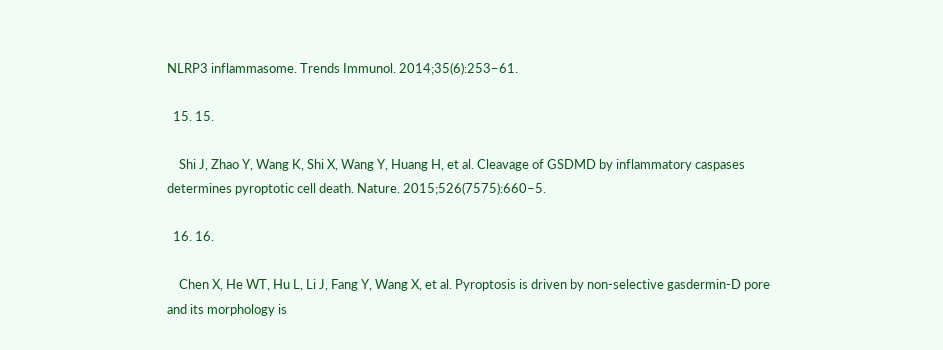NLRP3 inflammasome. Trends Immunol. 2014;35(6):253–61.

  15. 15.

    Shi J, Zhao Y, Wang K, Shi X, Wang Y, Huang H, et al. Cleavage of GSDMD by inflammatory caspases determines pyroptotic cell death. Nature. 2015;526(7575):660–5.

  16. 16.

    Chen X, He WT, Hu L, Li J, Fang Y, Wang X, et al. Pyroptosis is driven by non-selective gasdermin-D pore and its morphology is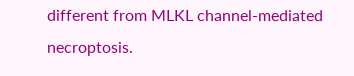different from MLKL channel-mediated necroptosis.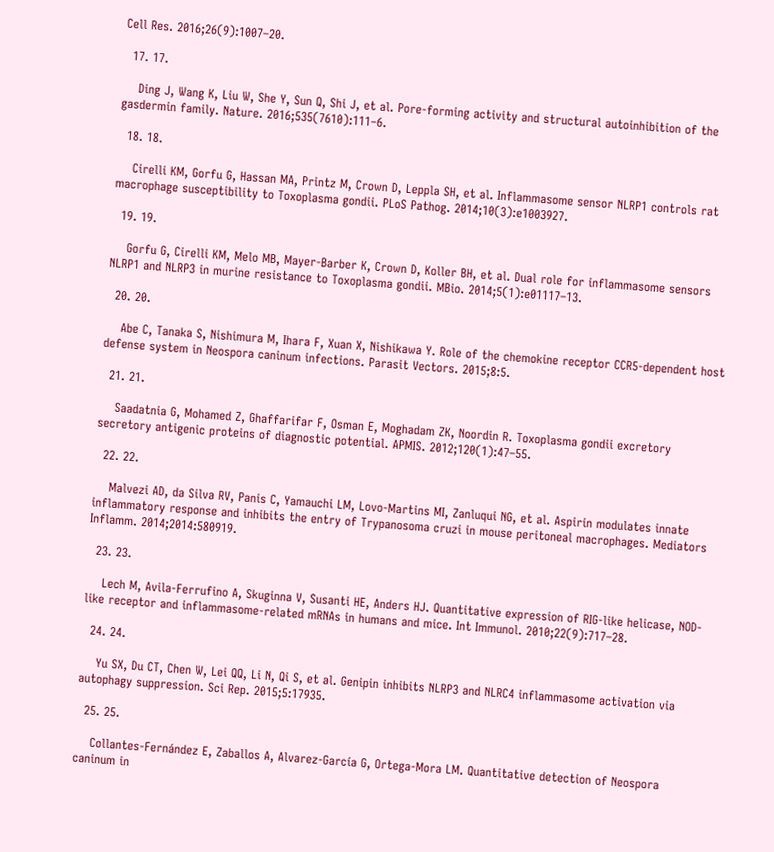Cell Res. 2016;26(9):1007–20.

  17. 17.

    Ding J, Wang K, Liu W, She Y, Sun Q, Shi J, et al. Pore-forming activity and structural autoinhibition of the gasdermin family. Nature. 2016;535(7610):111–6.

  18. 18.

    Cirelli KM, Gorfu G, Hassan MA, Printz M, Crown D, Leppla SH, et al. Inflammasome sensor NLRP1 controls rat macrophage susceptibility to Toxoplasma gondii. PLoS Pathog. 2014;10(3):e1003927.

  19. 19.

    Gorfu G, Cirelli KM, Melo MB, Mayer-Barber K, Crown D, Koller BH, et al. Dual role for inflammasome sensors NLRP1 and NLRP3 in murine resistance to Toxoplasma gondii. MBio. 2014;5(1):e01117–13.

  20. 20.

    Abe C, Tanaka S, Nishimura M, Ihara F, Xuan X, Nishikawa Y. Role of the chemokine receptor CCR5-dependent host defense system in Neospora caninum infections. Parasit Vectors. 2015;8:5.

  21. 21.

    Saadatnia G, Mohamed Z, Ghaffarifar F, Osman E, Moghadam ZK, Noordin R. Toxoplasma gondii excretory secretory antigenic proteins of diagnostic potential. APMIS. 2012;120(1):47–55.

  22. 22.

    Malvezi AD, da Silva RV, Panis C, Yamauchi LM, Lovo-Martins MI, Zanluqui NG, et al. Aspirin modulates innate inflammatory response and inhibits the entry of Trypanosoma cruzi in mouse peritoneal macrophages. Mediators Inflamm. 2014;2014:580919.

  23. 23.

    Lech M, Avila-Ferrufino A, Skuginna V, Susanti HE, Anders HJ. Quantitative expression of RIG-like helicase, NOD-like receptor and inflammasome-related mRNAs in humans and mice. Int Immunol. 2010;22(9):717–28.

  24. 24.

    Yu SX, Du CT, Chen W, Lei QQ, Li N, Qi S, et al. Genipin inhibits NLRP3 and NLRC4 inflammasome activation via autophagy suppression. Sci Rep. 2015;5:17935.

  25. 25.

    Collantes-Fernández E, Zaballos A, Alvarez-García G, Ortega-Mora LM. Quantitative detection of Neospora caninum in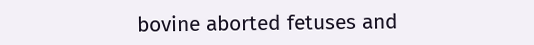bovine aborted fetuses and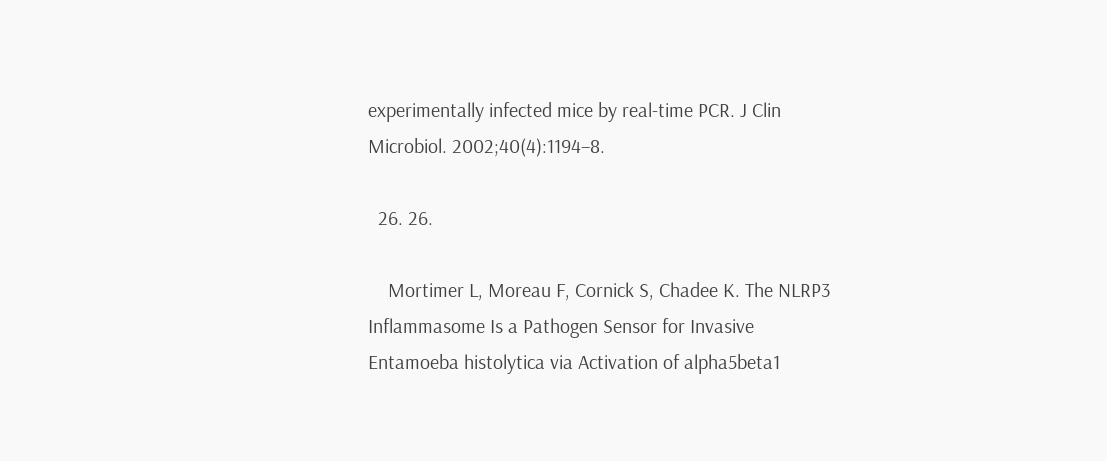experimentally infected mice by real-time PCR. J Clin Microbiol. 2002;40(4):1194–8.

  26. 26.

    Mortimer L, Moreau F, Cornick S, Chadee K. The NLRP3 Inflammasome Is a Pathogen Sensor for Invasive Entamoeba histolytica via Activation of alpha5beta1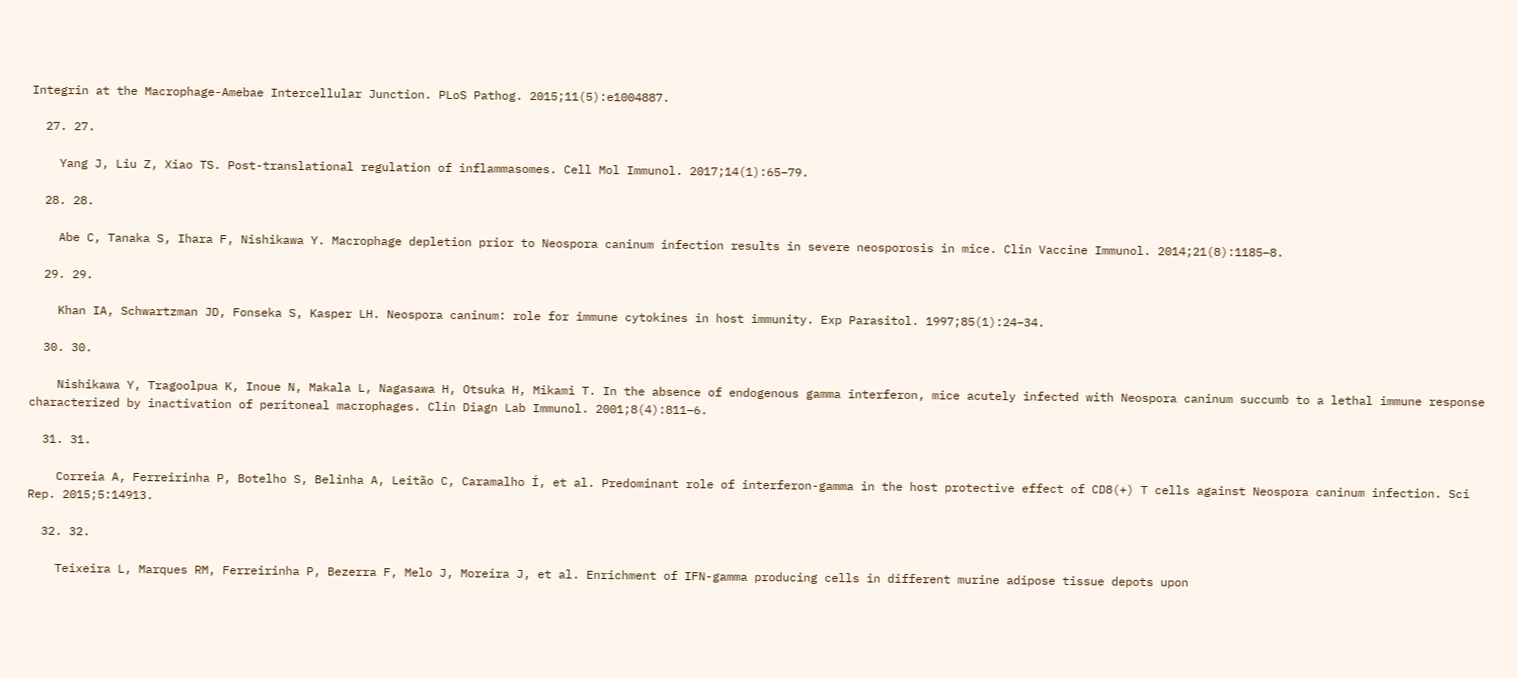Integrin at the Macrophage-Amebae Intercellular Junction. PLoS Pathog. 2015;11(5):e1004887.

  27. 27.

    Yang J, Liu Z, Xiao TS. Post-translational regulation of inflammasomes. Cell Mol Immunol. 2017;14(1):65–79.

  28. 28.

    Abe C, Tanaka S, Ihara F, Nishikawa Y. Macrophage depletion prior to Neospora caninum infection results in severe neosporosis in mice. Clin Vaccine Immunol. 2014;21(8):1185–8.

  29. 29.

    Khan IA, Schwartzman JD, Fonseka S, Kasper LH. Neospora caninum: role for immune cytokines in host immunity. Exp Parasitol. 1997;85(1):24–34.

  30. 30.

    Nishikawa Y, Tragoolpua K, Inoue N, Makala L, Nagasawa H, Otsuka H, Mikami T. In the absence of endogenous gamma interferon, mice acutely infected with Neospora caninum succumb to a lethal immune response characterized by inactivation of peritoneal macrophages. Clin Diagn Lab Immunol. 2001;8(4):811–6.

  31. 31.

    Correia A, Ferreirinha P, Botelho S, Belinha A, Leitão C, Caramalho Í, et al. Predominant role of interferon-gamma in the host protective effect of CD8(+) T cells against Neospora caninum infection. Sci Rep. 2015;5:14913.

  32. 32.

    Teixeira L, Marques RM, Ferreirinha P, Bezerra F, Melo J, Moreira J, et al. Enrichment of IFN-gamma producing cells in different murine adipose tissue depots upon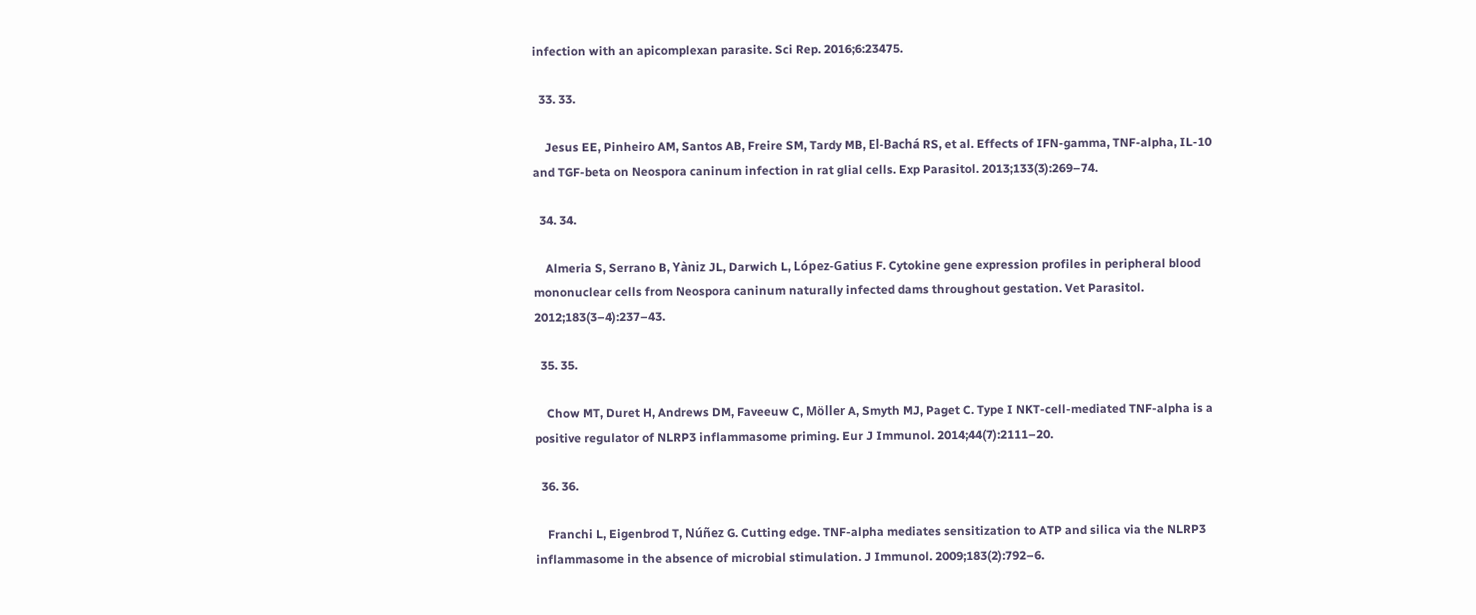infection with an apicomplexan parasite. Sci Rep. 2016;6:23475.

  33. 33.

    Jesus EE, Pinheiro AM, Santos AB, Freire SM, Tardy MB, El-Bachá RS, et al. Effects of IFN-gamma, TNF-alpha, IL-10 and TGF-beta on Neospora caninum infection in rat glial cells. Exp Parasitol. 2013;133(3):269–74.

  34. 34.

    Almeria S, Serrano B, Yàniz JL, Darwich L, López-Gatius F. Cytokine gene expression profiles in peripheral blood mononuclear cells from Neospora caninum naturally infected dams throughout gestation. Vet Parasitol. 2012;183(3–4):237–43.

  35. 35.

    Chow MT, Duret H, Andrews DM, Faveeuw C, Möller A, Smyth MJ, Paget C. Type I NKT-cell-mediated TNF-alpha is a positive regulator of NLRP3 inflammasome priming. Eur J Immunol. 2014;44(7):2111–20.

  36. 36.

    Franchi L, Eigenbrod T, Núñez G. Cutting edge. TNF-alpha mediates sensitization to ATP and silica via the NLRP3 inflammasome in the absence of microbial stimulation. J Immunol. 2009;183(2):792–6.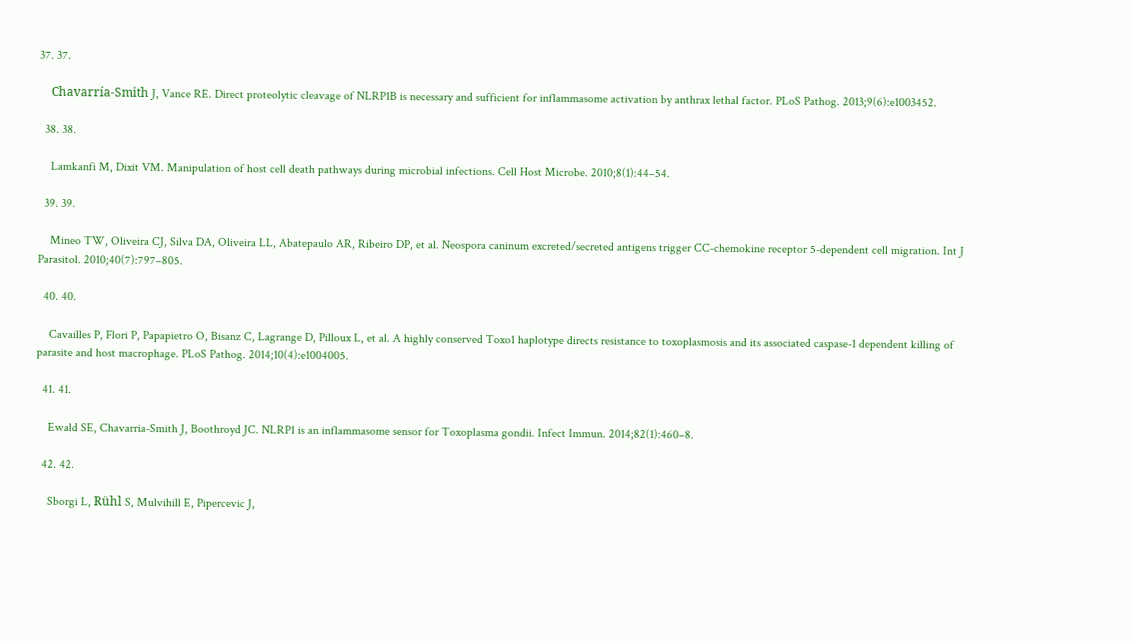37. 37.

    Chavarría-Smith J, Vance RE. Direct proteolytic cleavage of NLRP1B is necessary and sufficient for inflammasome activation by anthrax lethal factor. PLoS Pathog. 2013;9(6):e1003452.

  38. 38.

    Lamkanfi M, Dixit VM. Manipulation of host cell death pathways during microbial infections. Cell Host Microbe. 2010;8(1):44–54.

  39. 39.

    Mineo TW, Oliveira CJ, Silva DA, Oliveira LL, Abatepaulo AR, Ribeiro DP, et al. Neospora caninum excreted/secreted antigens trigger CC-chemokine receptor 5-dependent cell migration. Int J Parasitol. 2010;40(7):797–805.

  40. 40.

    Cavailles P, Flori P, Papapietro O, Bisanz C, Lagrange D, Pilloux L, et al. A highly conserved Toxo1 haplotype directs resistance to toxoplasmosis and its associated caspase-1 dependent killing of parasite and host macrophage. PLoS Pathog. 2014;10(4):e1004005.

  41. 41.

    Ewald SE, Chavarria-Smith J, Boothroyd JC. NLRP1 is an inflammasome sensor for Toxoplasma gondii. Infect Immun. 2014;82(1):460–8.

  42. 42.

    Sborgi L, Rühl S, Mulvihill E, Pipercevic J,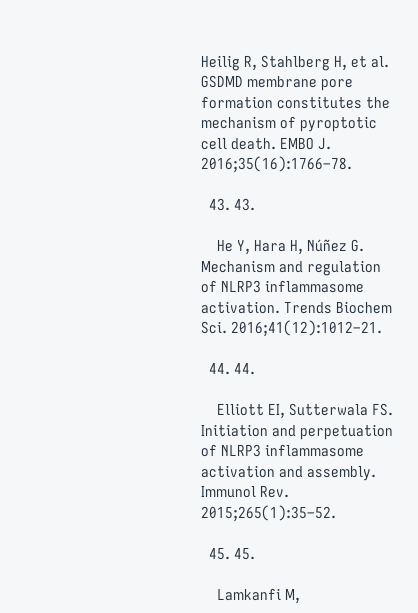Heilig R, Stahlberg H, et al. GSDMD membrane pore formation constitutes the mechanism of pyroptotic cell death. EMBO J. 2016;35(16):1766–78.

  43. 43.

    He Y, Hara H, Núñez G. Mechanism and regulation of NLRP3 inflammasome activation. Trends Biochem Sci. 2016;41(12):1012–21.

  44. 44.

    Elliott EI, Sutterwala FS. Initiation and perpetuation of NLRP3 inflammasome activation and assembly. Immunol Rev. 2015;265(1):35–52.

  45. 45.

    Lamkanfi M,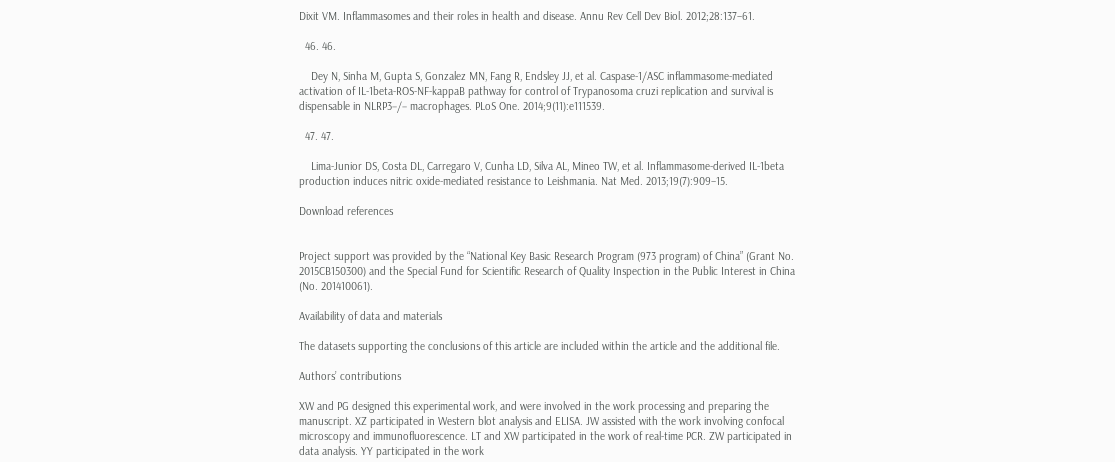Dixit VM. Inflammasomes and their roles in health and disease. Annu Rev Cell Dev Biol. 2012;28:137–61.

  46. 46.

    Dey N, Sinha M, Gupta S, Gonzalez MN, Fang R, Endsley JJ, et al. Caspase-1/ASC inflammasome-mediated activation of IL-1beta-ROS-NF-kappaB pathway for control of Trypanosoma cruzi replication and survival is dispensable in NLRP3−/− macrophages. PLoS One. 2014;9(11):e111539.

  47. 47.

    Lima-Junior DS, Costa DL, Carregaro V, Cunha LD, Silva AL, Mineo TW, et al. Inflammasome-derived IL-1beta production induces nitric oxide-mediated resistance to Leishmania. Nat Med. 2013;19(7):909–15.

Download references


Project support was provided by the “National Key Basic Research Program (973 program) of China” (Grant No. 2015CB150300) and the Special Fund for Scientific Research of Quality Inspection in the Public Interest in China (No. 201410061).

Availability of data and materials

The datasets supporting the conclusions of this article are included within the article and the additional file.

Authors’ contributions

XW and PG designed this experimental work, and were involved in the work processing and preparing the manuscript. XZ participated in Western blot analysis and ELISA. JW assisted with the work involving confocal microscopy and immunofluorescence. LT and XW participated in the work of real-time PCR. ZW participated in data analysis. YY participated in the work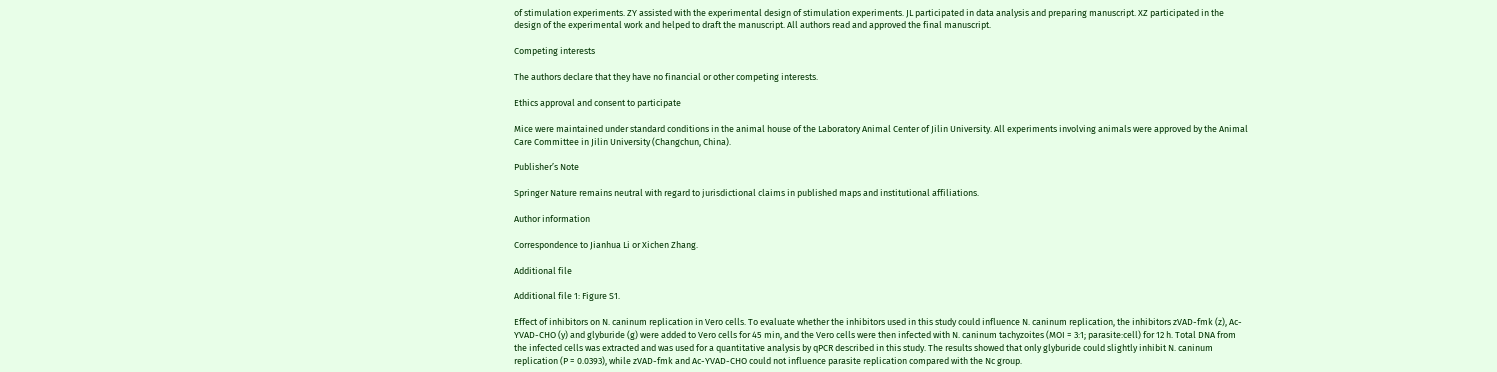of stimulation experiments. ZY assisted with the experimental design of stimulation experiments. JL participated in data analysis and preparing manuscript. XZ participated in the design of the experimental work and helped to draft the manuscript. All authors read and approved the final manuscript.

Competing interests

The authors declare that they have no financial or other competing interests.

Ethics approval and consent to participate

Mice were maintained under standard conditions in the animal house of the Laboratory Animal Center of Jilin University. All experiments involving animals were approved by the Animal Care Committee in Jilin University (Changchun, China).

Publisher’s Note

Springer Nature remains neutral with regard to jurisdictional claims in published maps and institutional affiliations.

Author information

Correspondence to Jianhua Li or Xichen Zhang.

Additional file

Additional file 1: Figure S1.

Effect of inhibitors on N. caninum replication in Vero cells. To evaluate whether the inhibitors used in this study could influence N. caninum replication, the inhibitors zVAD-fmk (z), Ac-YVAD-CHO (y) and glyburide (g) were added to Vero cells for 45 min, and the Vero cells were then infected with N. caninum tachyzoites (MOI = 3:1; parasite:cell) for 12 h. Total DNA from the infected cells was extracted and was used for a quantitative analysis by qPCR described in this study. The results showed that only glyburide could slightly inhibit N. caninum replication (P = 0.0393), while zVAD-fmk and Ac-YVAD-CHO could not influence parasite replication compared with the Nc group.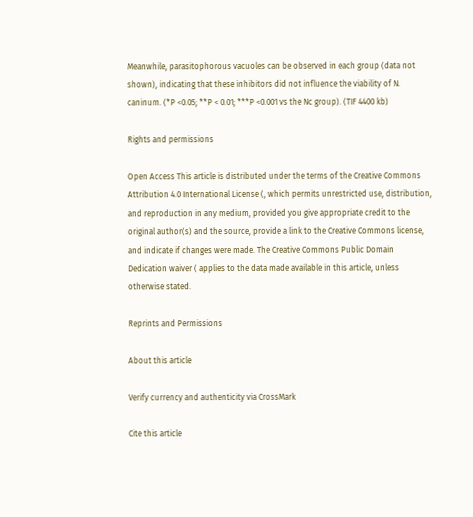Meanwhile, parasitophorous vacuoles can be observed in each group (data not shown), indicating that these inhibitors did not influence the viability of N. caninum. (*P <0.05; **P < 0.01; ***P <0.001 vs the Nc group). (TIF 4400 kb)

Rights and permissions

Open Access This article is distributed under the terms of the Creative Commons Attribution 4.0 International License (, which permits unrestricted use, distribution, and reproduction in any medium, provided you give appropriate credit to the original author(s) and the source, provide a link to the Creative Commons license, and indicate if changes were made. The Creative Commons Public Domain Dedication waiver ( applies to the data made available in this article, unless otherwise stated.

Reprints and Permissions

About this article

Verify currency and authenticity via CrossMark

Cite this article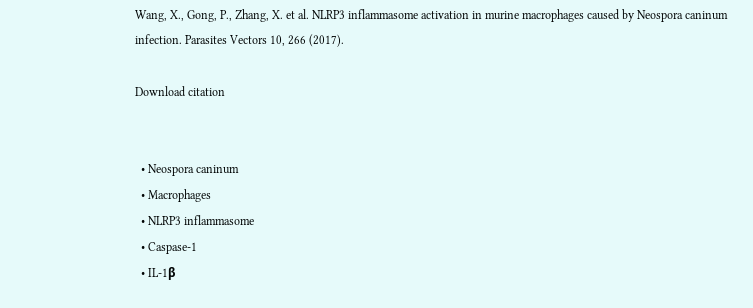Wang, X., Gong, P., Zhang, X. et al. NLRP3 inflammasome activation in murine macrophages caused by Neospora caninum infection. Parasites Vectors 10, 266 (2017).

Download citation


  • Neospora caninum
  • Macrophages
  • NLRP3 inflammasome
  • Caspase-1
  • IL-1β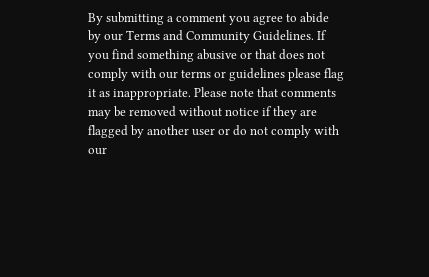By submitting a comment you agree to abide by our Terms and Community Guidelines. If you find something abusive or that does not comply with our terms or guidelines please flag it as inappropriate. Please note that comments may be removed without notice if they are flagged by another user or do not comply with our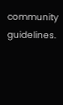community guidelines.